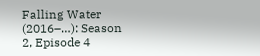Falling Water (2016–…): Season 2, Episode 4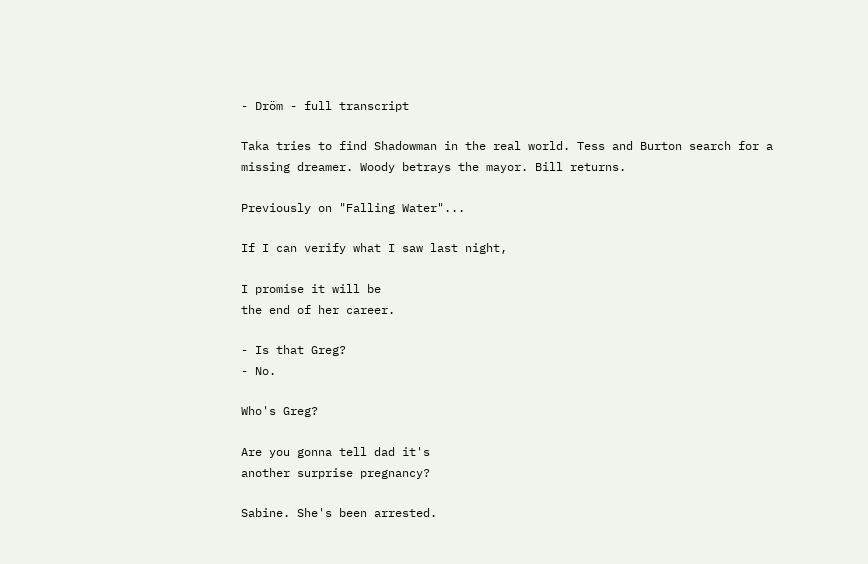- Dröm - full transcript

Taka tries to find Shadowman in the real world. Tess and Burton search for a missing dreamer. Woody betrays the mayor. Bill returns.

Previously on "Falling Water"...

If I can verify what I saw last night,

I promise it will be
the end of her career.

- Is that Greg?
- No.

Who's Greg?

Are you gonna tell dad it's
another surprise pregnancy?

Sabine. She's been arrested.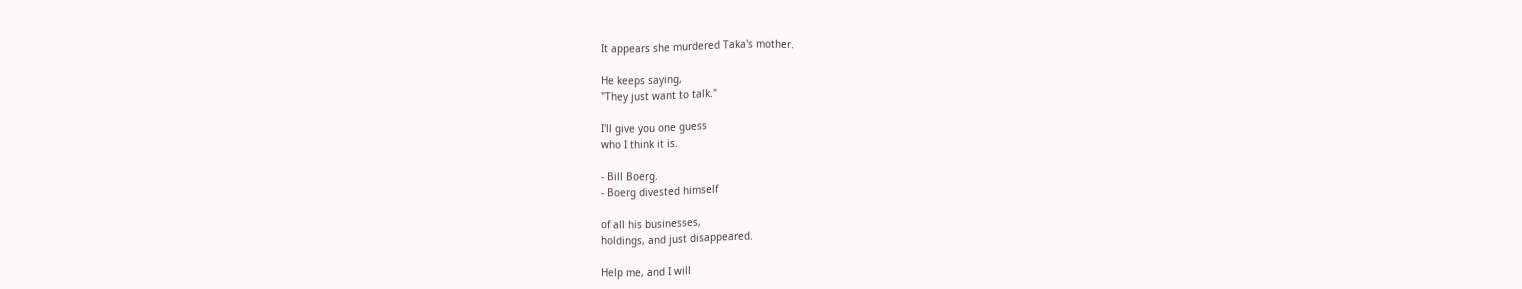It appears she murdered Taka's mother.

He keeps saying,
"They just want to talk."

I'll give you one guess
who I think it is.

- Bill Boerg.
- Boerg divested himself

of all his businesses,
holdings, and just disappeared.

Help me, and I will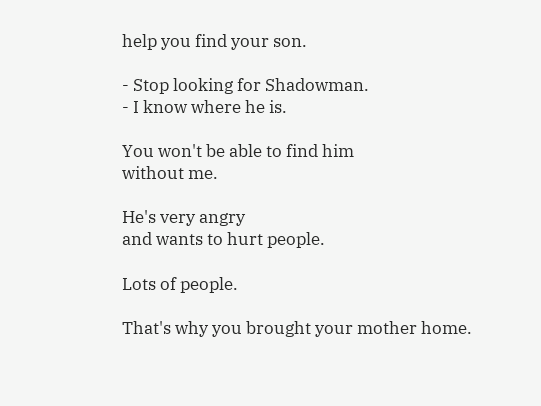help you find your son.

- Stop looking for Shadowman.
- I know where he is.

You won't be able to find him
without me.

He's very angry
and wants to hurt people.

Lots of people.

That's why you brought your mother home.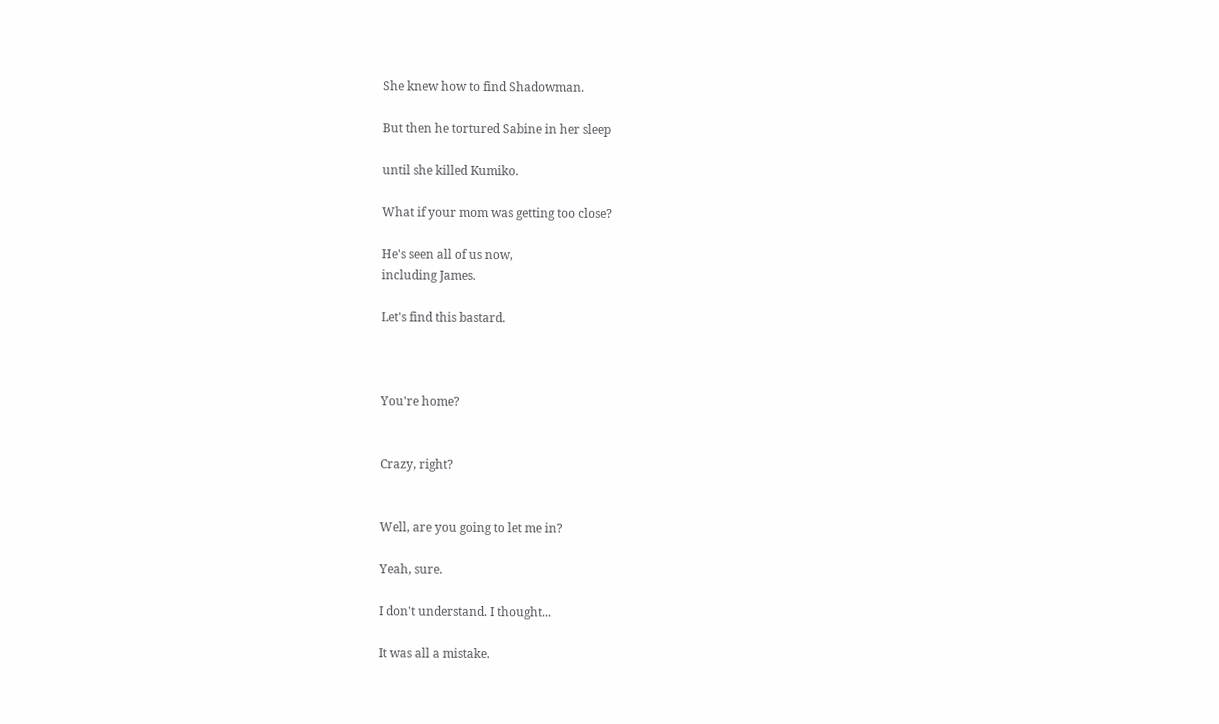She knew how to find Shadowman.

But then he tortured Sabine in her sleep

until she killed Kumiko.

What if your mom was getting too close?

He's seen all of us now,
including James.

Let's find this bastard.



You're home?


Crazy, right?


Well, are you going to let me in?

Yeah, sure.

I don't understand. I thought...

It was all a mistake.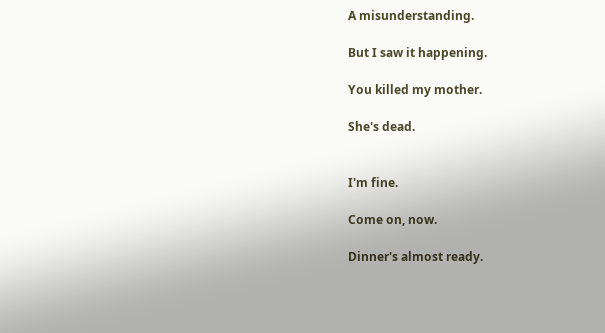A misunderstanding.

But I saw it happening.

You killed my mother.

She's dead.


I'm fine.

Come on, now.

Dinner's almost ready.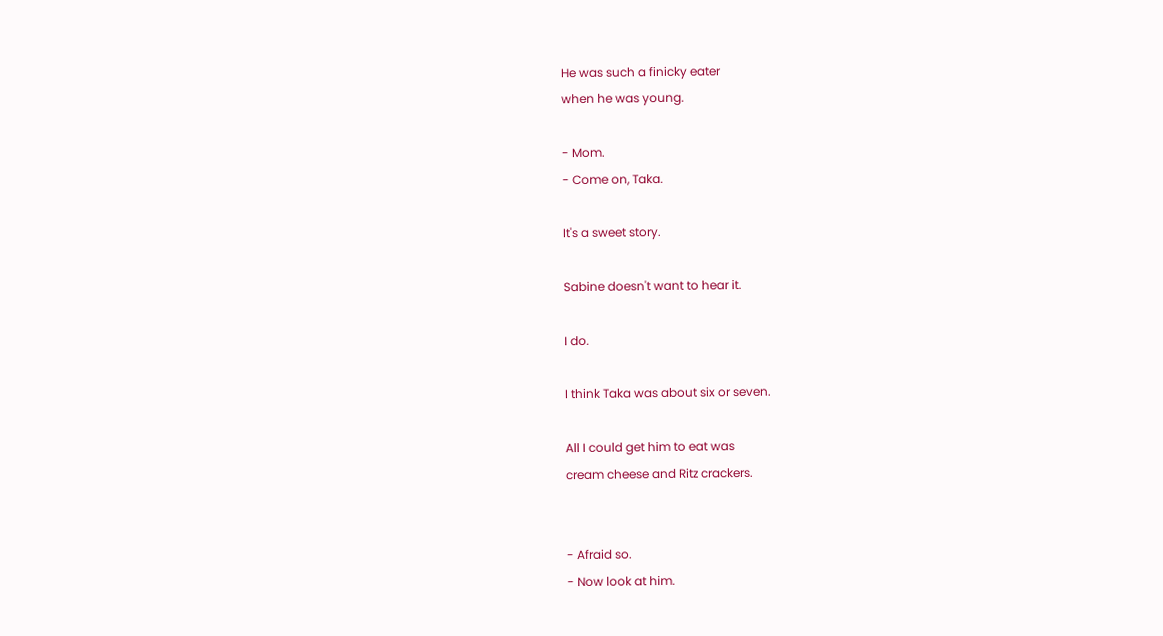He was such a finicky eater
when he was young.

- Mom.
- Come on, Taka.

It's a sweet story.

Sabine doesn't want to hear it.

I do.

I think Taka was about six or seven.

All I could get him to eat was
cream cheese and Ritz crackers.


- Afraid so.
- Now look at him.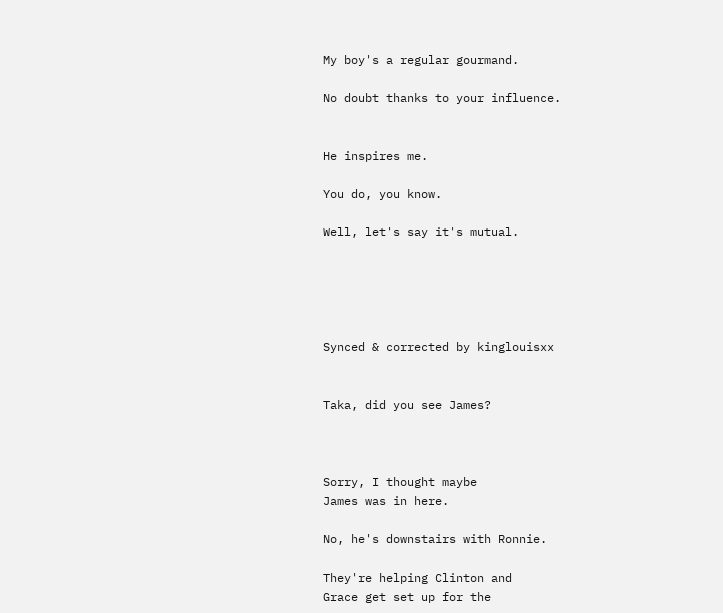My boy's a regular gourmand.

No doubt thanks to your influence.


He inspires me.

You do, you know.

Well, let's say it's mutual.





Synced & corrected by kinglouisxx


Taka, did you see James?



Sorry, I thought maybe
James was in here.

No, he's downstairs with Ronnie.

They're helping Clinton and
Grace get set up for the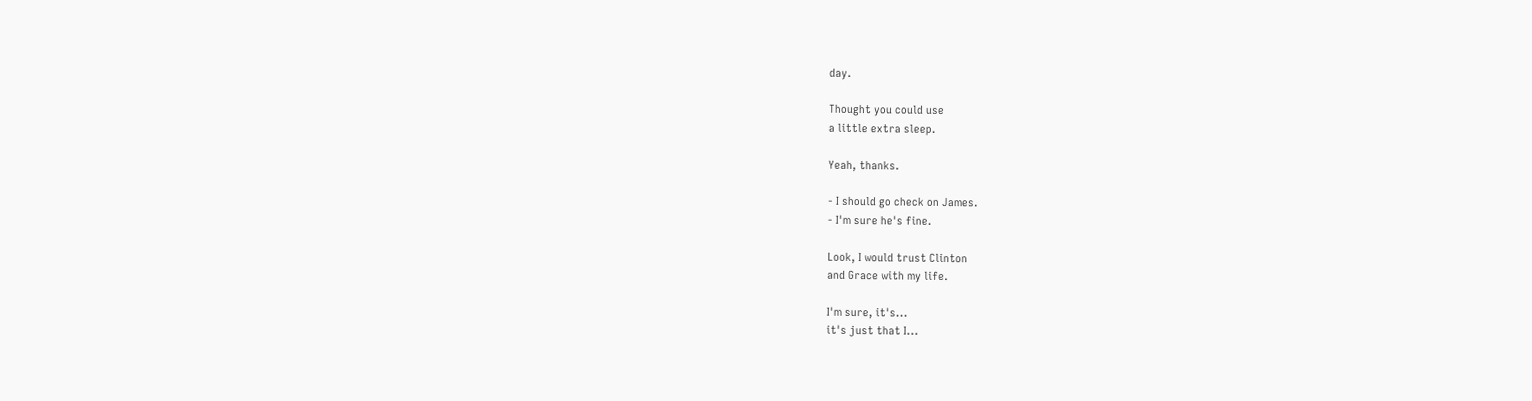day.

Thought you could use
a little extra sleep.

Yeah, thanks.

- I should go check on James.
- I'm sure he's fine.

Look, I would trust Clinton
and Grace with my life.

I'm sure, it's...
it's just that I...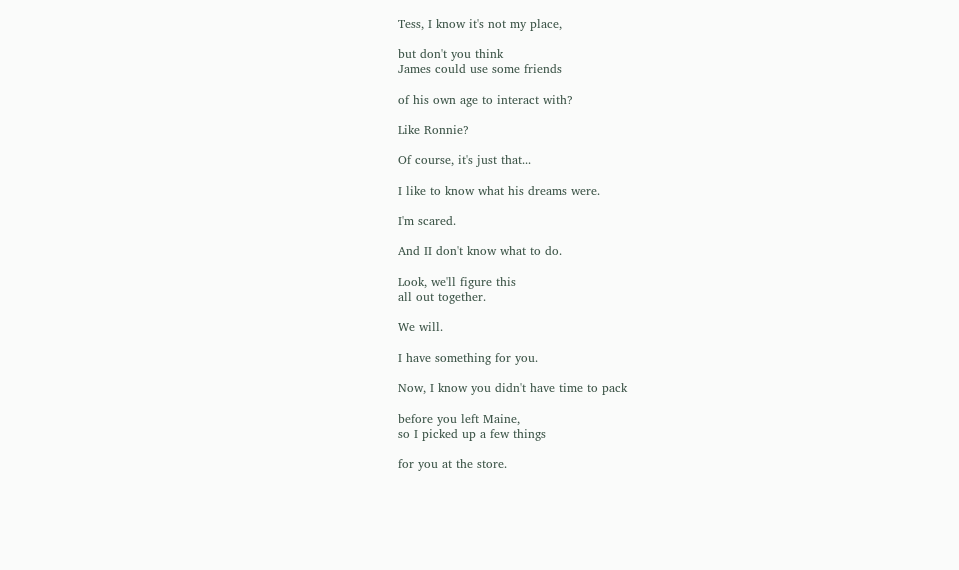Tess, I know it's not my place,

but don't you think
James could use some friends

of his own age to interact with?

Like Ronnie?

Of course, it's just that...

I like to know what his dreams were.

I'm scared.

And II don't know what to do.

Look, we'll figure this
all out together.

We will.

I have something for you.

Now, I know you didn't have time to pack

before you left Maine,
so I picked up a few things

for you at the store.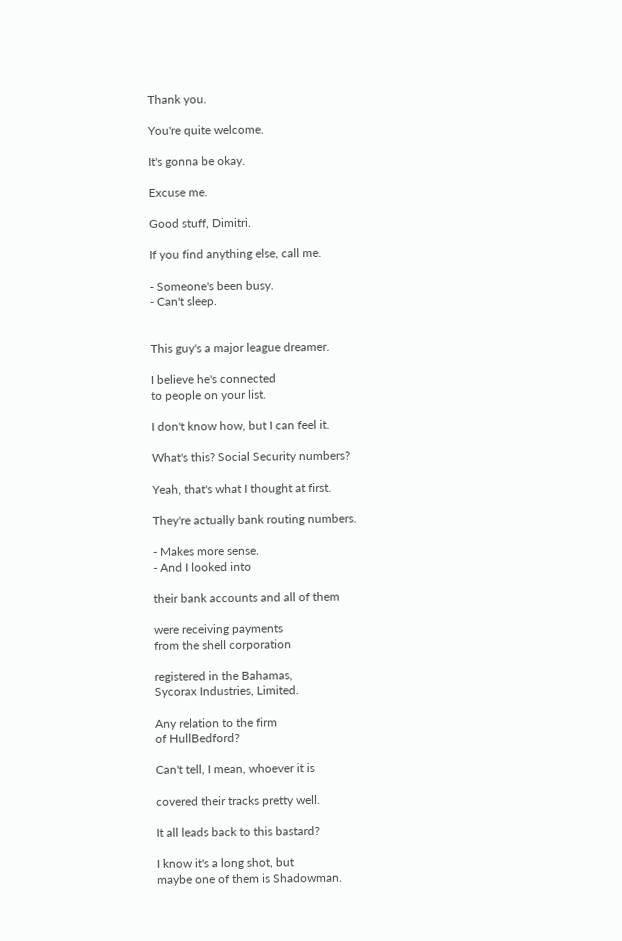Thank you.

You're quite welcome.

It's gonna be okay.

Excuse me.

Good stuff, Dimitri.

If you find anything else, call me.

- Someone's been busy.
- Can't sleep.


This guy's a major league dreamer.

I believe he's connected
to people on your list.

I don't know how, but I can feel it.

What's this? Social Security numbers?

Yeah, that's what I thought at first.

They're actually bank routing numbers.

- Makes more sense.
- And I looked into

their bank accounts and all of them

were receiving payments
from the shell corporation

registered in the Bahamas,
Sycorax Industries, Limited.

Any relation to the firm
of HullBedford?

Can't tell, I mean, whoever it is

covered their tracks pretty well.

It all leads back to this bastard?

I know it's a long shot, but
maybe one of them is Shadowman.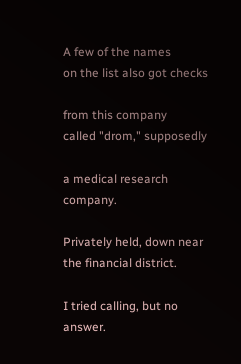A few of the names
on the list also got checks

from this company
called "drom," supposedly

a medical research company.

Privately held, down near
the financial district.

I tried calling, but no answer.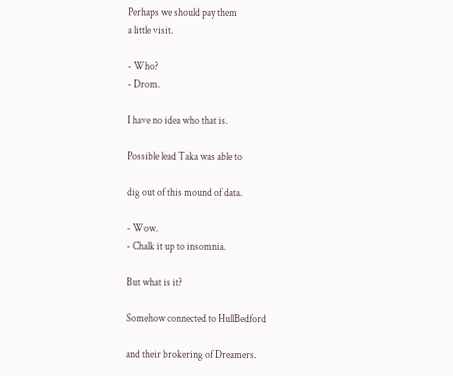Perhaps we should pay them
a little visit.

- Who?
- Drom.

I have no idea who that is.

Possible lead Taka was able to

dig out of this mound of data.

- Wow.
- Chalk it up to insomnia.

But what is it?

Somehow connected to HullBedford

and their brokering of Dreamers.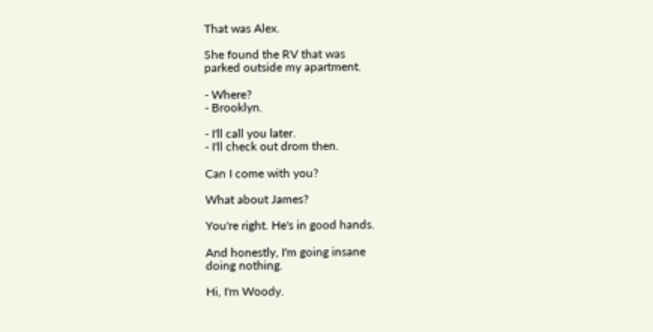That was Alex.

She found the RV that was
parked outside my apartment.

- Where?
- Brooklyn.

- I'll call you later.
- I'll check out drom then.

Can I come with you?

What about James?

You're right. He's in good hands.

And honestly, I'm going insane
doing nothing.

Hi, I'm Woody.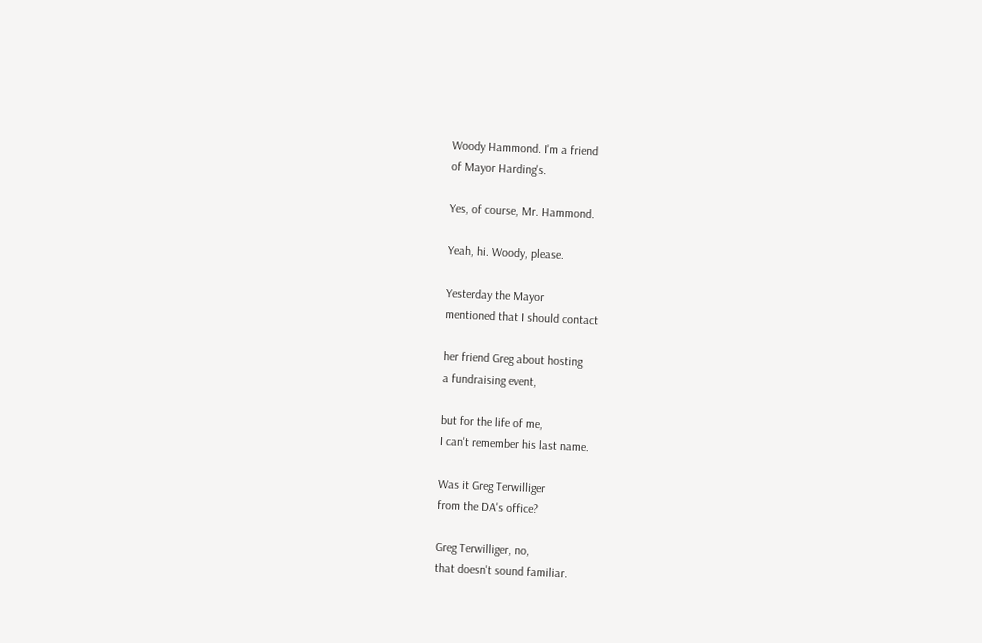Woody Hammond. I'm a friend
of Mayor Harding's.

Yes, of course, Mr. Hammond.

Yeah, hi. Woody, please.

Yesterday the Mayor
mentioned that I should contact

her friend Greg about hosting
a fundraising event,

but for the life of me,
I can't remember his last name.

Was it Greg Terwilliger
from the DA's office?

Greg Terwilliger, no,
that doesn't sound familiar.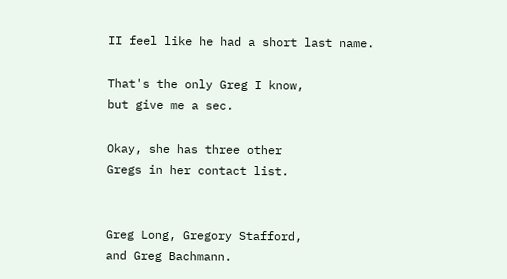II feel like he had a short last name.

That's the only Greg I know,
but give me a sec.

Okay, she has three other
Gregs in her contact list.


Greg Long, Gregory Stafford,
and Greg Bachmann.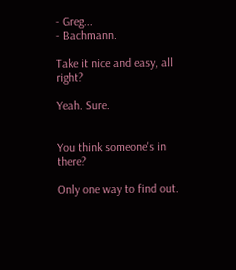- Greg...
- Bachmann.

Take it nice and easy, all right?

Yeah. Sure.


You think someone's in there?

Only one way to find out.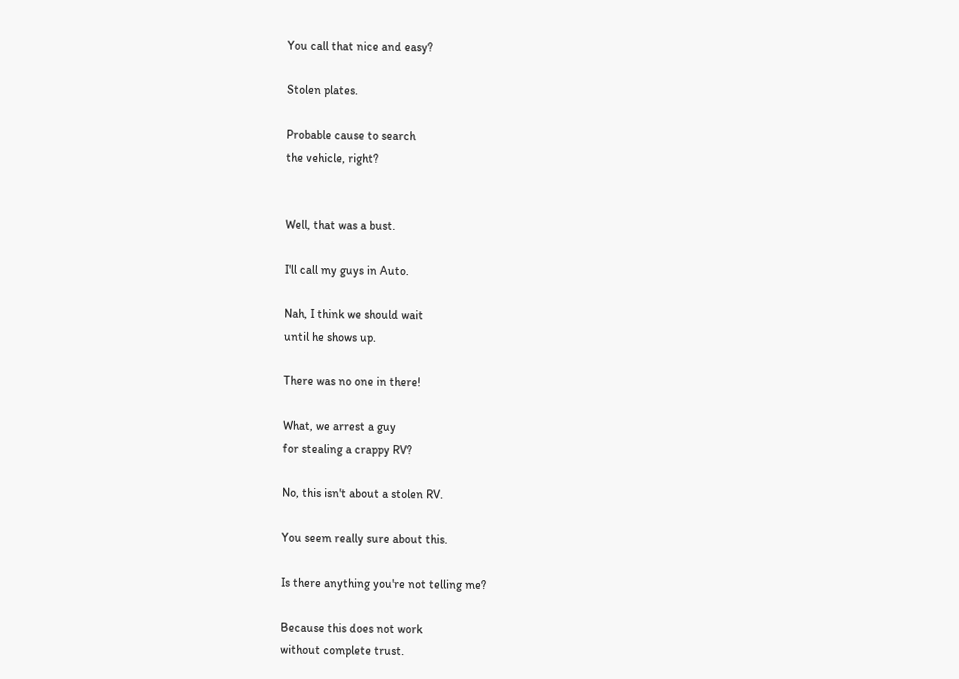You call that nice and easy?

Stolen plates.

Probable cause to search
the vehicle, right?


Well, that was a bust.

I'll call my guys in Auto.

Nah, I think we should wait
until he shows up.

There was no one in there!

What, we arrest a guy
for stealing a crappy RV?

No, this isn't about a stolen RV.

You seem really sure about this.

Is there anything you're not telling me?

Because this does not work
without complete trust.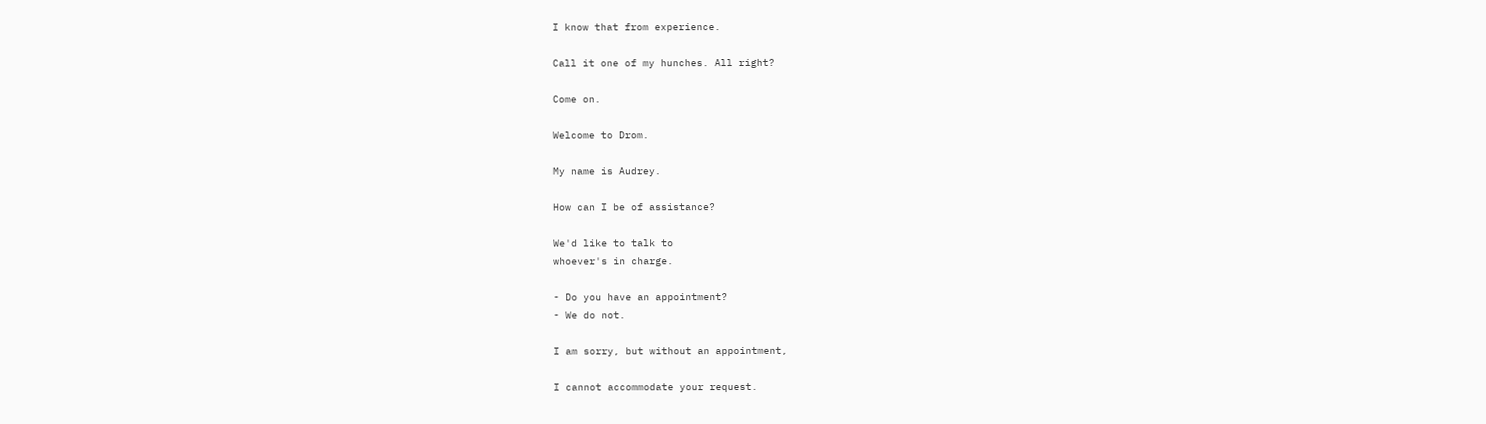I know that from experience.

Call it one of my hunches. All right?

Come on.

Welcome to Drom.

My name is Audrey.

How can I be of assistance?

We'd like to talk to
whoever's in charge.

- Do you have an appointment?
- We do not.

I am sorry, but without an appointment,

I cannot accommodate your request.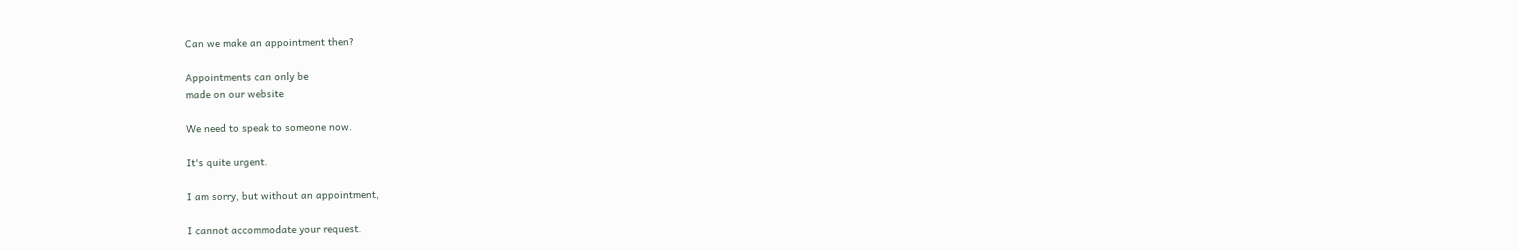Can we make an appointment then?

Appointments can only be
made on our website

We need to speak to someone now.

It's quite urgent.

I am sorry, but without an appointment,

I cannot accommodate your request.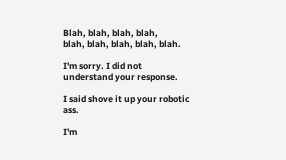Blah, blah, blah, blah,
blah, blah, blah, blah, blah.

I'm sorry. I did not
understand your response.

I said shove it up your robotic ass.

I'm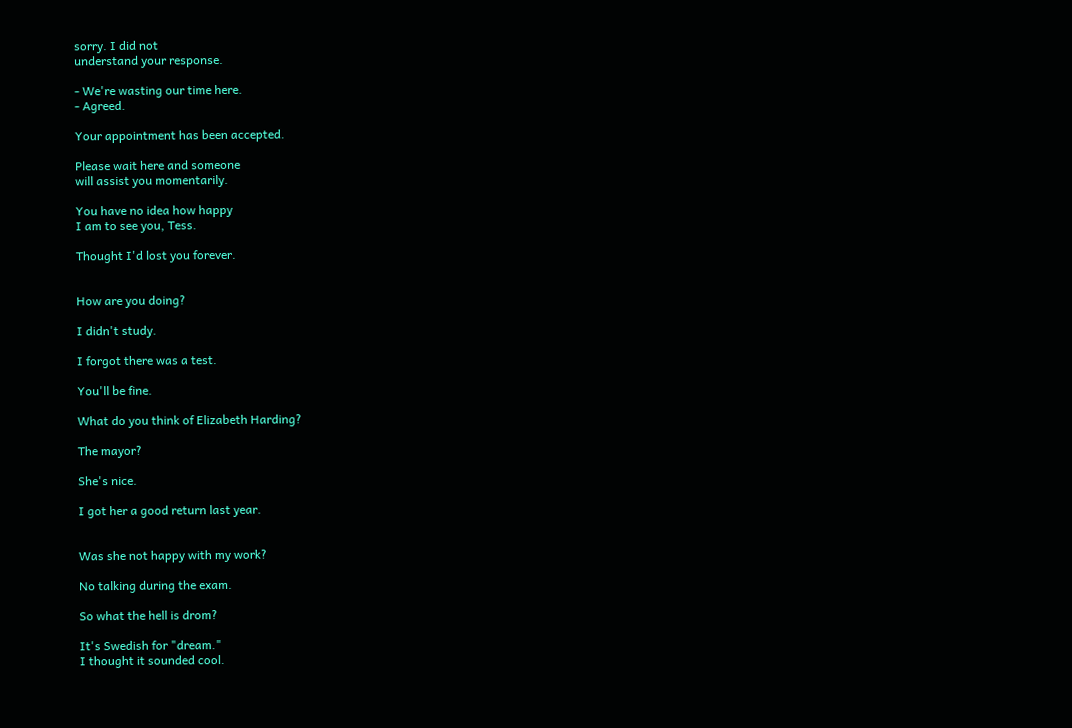sorry. I did not
understand your response.

- We're wasting our time here.
- Agreed.

Your appointment has been accepted.

Please wait here and someone
will assist you momentarily.

You have no idea how happy
I am to see you, Tess.

Thought I'd lost you forever.


How are you doing?

I didn't study.

I forgot there was a test.

You'll be fine.

What do you think of Elizabeth Harding?

The mayor?

She's nice.

I got her a good return last year.


Was she not happy with my work?

No talking during the exam.

So what the hell is drom?

It's Swedish for "dream."
I thought it sounded cool.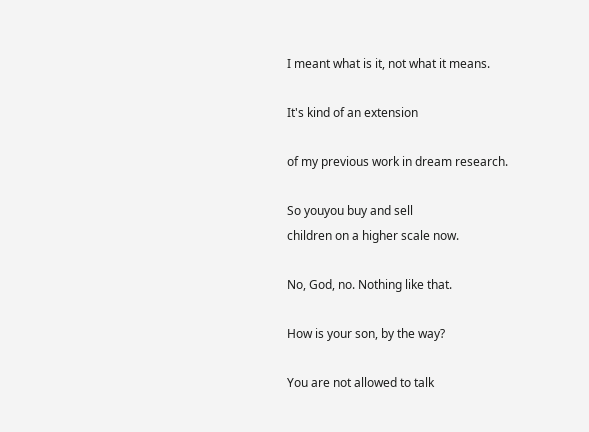I meant what is it, not what it means.

It's kind of an extension

of my previous work in dream research.

So youyou buy and sell
children on a higher scale now.

No, God, no. Nothing like that.

How is your son, by the way?

You are not allowed to talk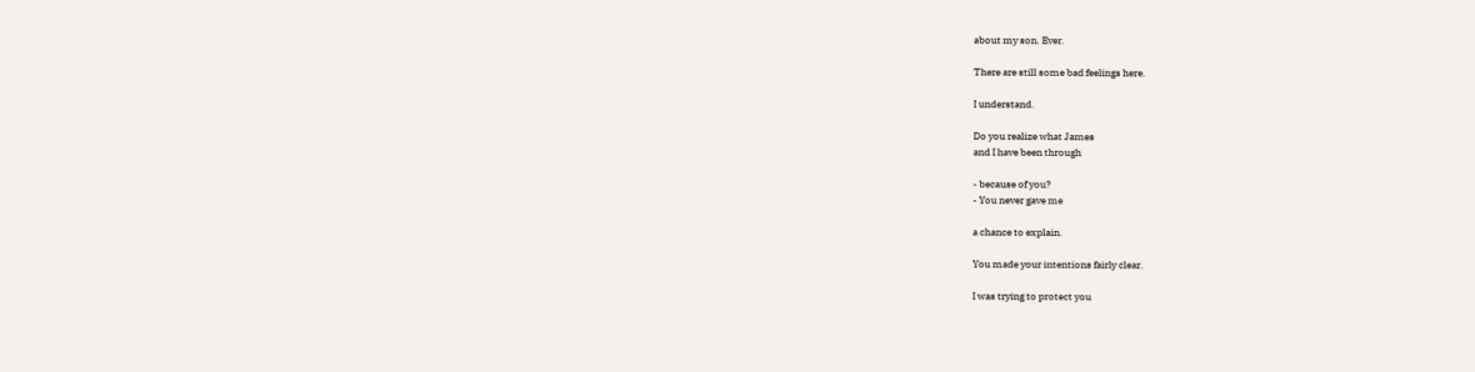about my son. Ever.

There are still some bad feelings here.

I understand.

Do you realize what James
and I have been through

- because of you?
- You never gave me

a chance to explain.

You made your intentions fairly clear.

I was trying to protect you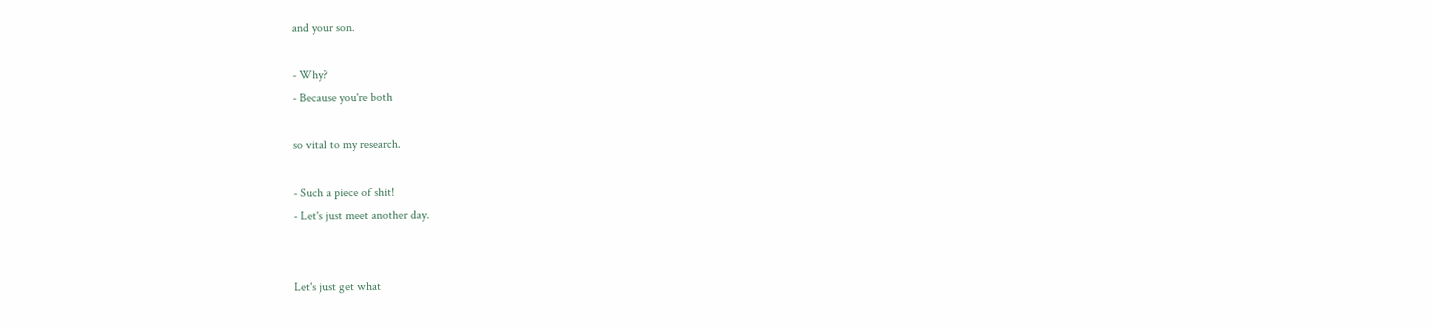and your son.

- Why?
- Because you're both

so vital to my research.

- Such a piece of shit!
- Let's just meet another day.


Let's just get what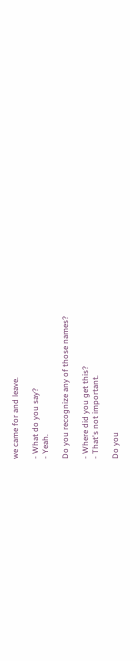we came for and leave.

- What do you say?
- Yeah.

Do you recognize any of those names?

- Where did you get this?
- That's not important.

Do you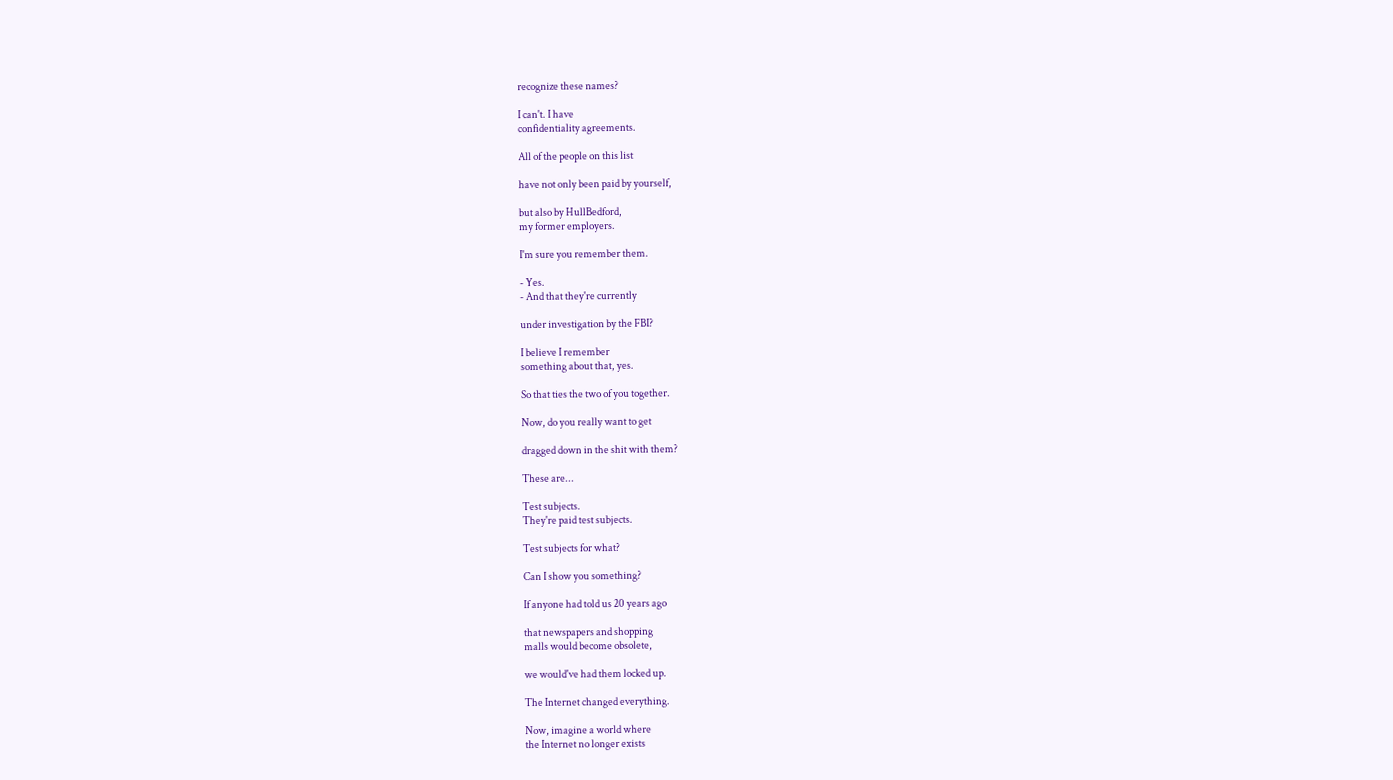recognize these names?

I can't. I have
confidentiality agreements.

All of the people on this list

have not only been paid by yourself,

but also by HullBedford,
my former employers.

I'm sure you remember them.

- Yes.
- And that they're currently

under investigation by the FBI?

I believe I remember
something about that, yes.

So that ties the two of you together.

Now, do you really want to get

dragged down in the shit with them?

These are...

Test subjects.
They're paid test subjects.

Test subjects for what?

Can I show you something?

If anyone had told us 20 years ago

that newspapers and shopping
malls would become obsolete,

we would've had them locked up.

The Internet changed everything.

Now, imagine a world where
the Internet no longer exists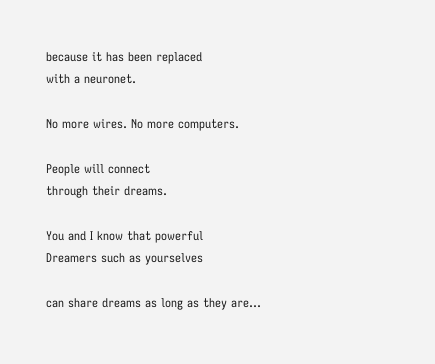because it has been replaced
with a neuronet.

No more wires. No more computers.

People will connect
through their dreams.

You and I know that powerful
Dreamers such as yourselves

can share dreams as long as they are...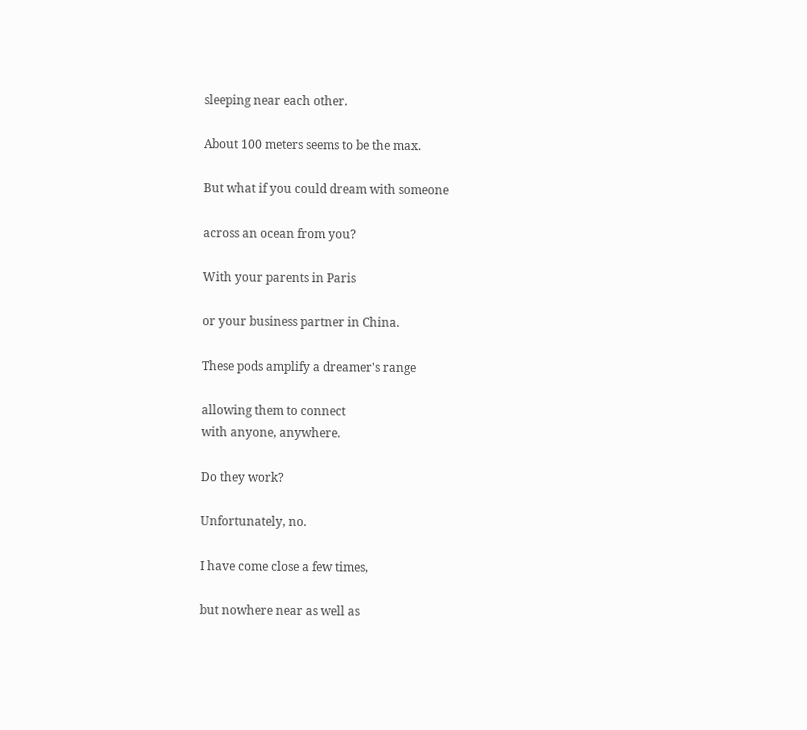sleeping near each other.

About 100 meters seems to be the max.

But what if you could dream with someone

across an ocean from you?

With your parents in Paris

or your business partner in China.

These pods amplify a dreamer's range

allowing them to connect
with anyone, anywhere.

Do they work?

Unfortunately, no.

I have come close a few times,

but nowhere near as well as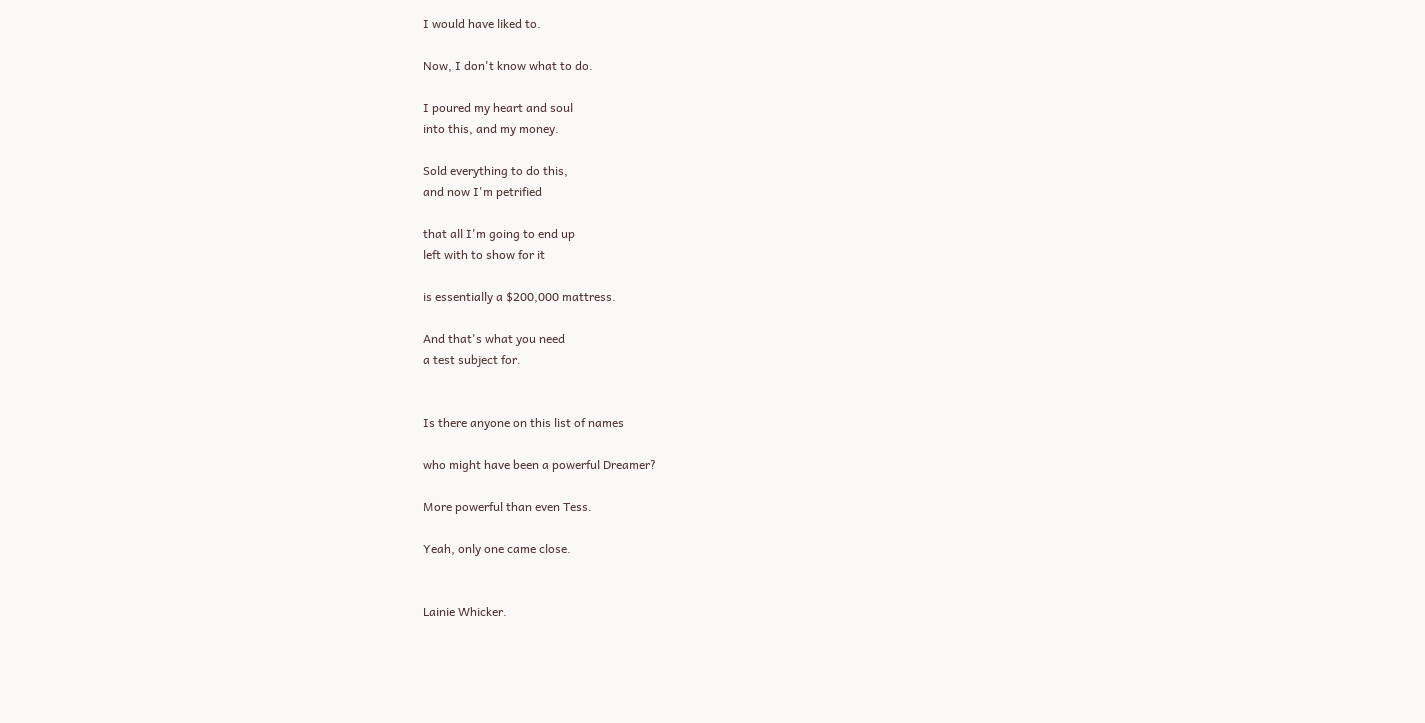I would have liked to.

Now, I don't know what to do.

I poured my heart and soul
into this, and my money.

Sold everything to do this,
and now I'm petrified

that all I'm going to end up
left with to show for it

is essentially a $200,000 mattress.

And that's what you need
a test subject for.


Is there anyone on this list of names

who might have been a powerful Dreamer?

More powerful than even Tess.

Yeah, only one came close.


Lainie Whicker.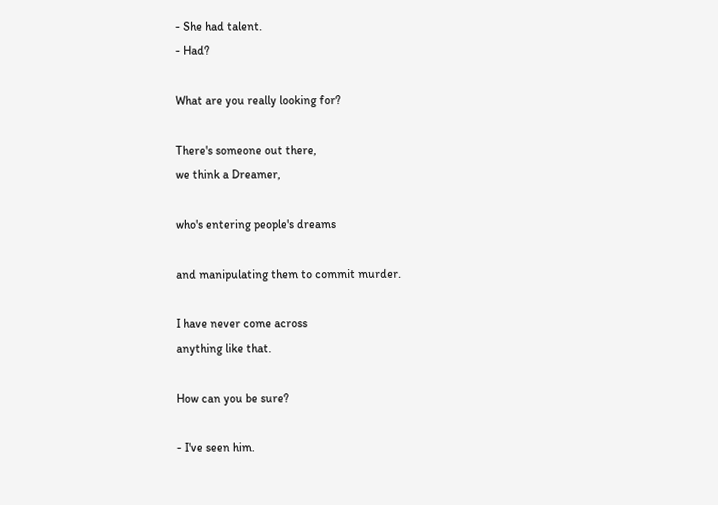- She had talent.
- Had?

What are you really looking for?

There's someone out there,
we think a Dreamer,

who's entering people's dreams

and manipulating them to commit murder.

I have never come across
anything like that.

How can you be sure?

- I've seen him.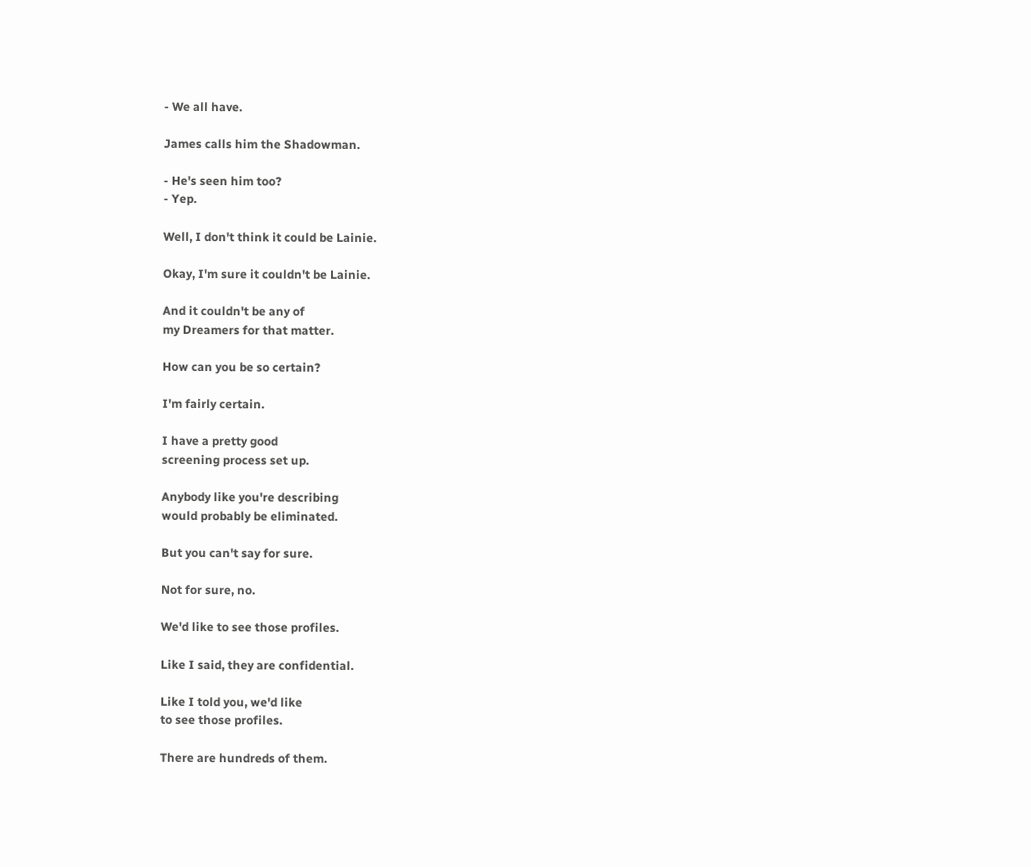- We all have.

James calls him the Shadowman.

- He's seen him too?
- Yep.

Well, I don't think it could be Lainie.

Okay, I'm sure it couldn't be Lainie.

And it couldn't be any of
my Dreamers for that matter.

How can you be so certain?

I'm fairly certain.

I have a pretty good
screening process set up.

Anybody like you're describing
would probably be eliminated.

But you can't say for sure.

Not for sure, no.

We'd like to see those profiles.

Like I said, they are confidential.

Like I told you, we'd like
to see those profiles.

There are hundreds of them.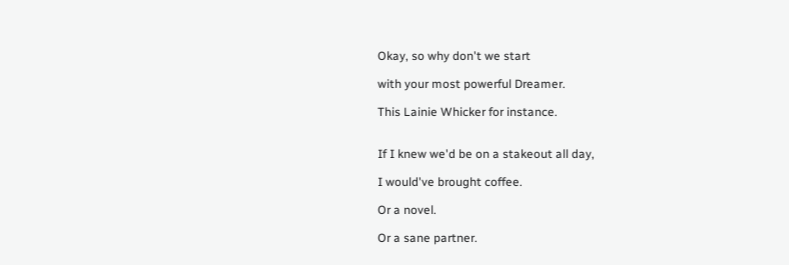Okay, so why don't we start

with your most powerful Dreamer.

This Lainie Whicker for instance.


If I knew we'd be on a stakeout all day,

I would've brought coffee.

Or a novel.

Or a sane partner.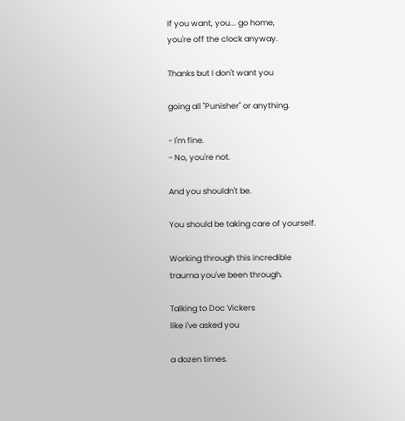If you want, you... go home,
you're off the clock anyway.

Thanks but I don't want you

going all "Punisher" or anything.

- I'm fine.
- No, you're not.

And you shouldn't be.

You should be taking care of yourself.

Working through this incredible
trauma you've been through.

Talking to Doc Vickers
like I've asked you

a dozen times.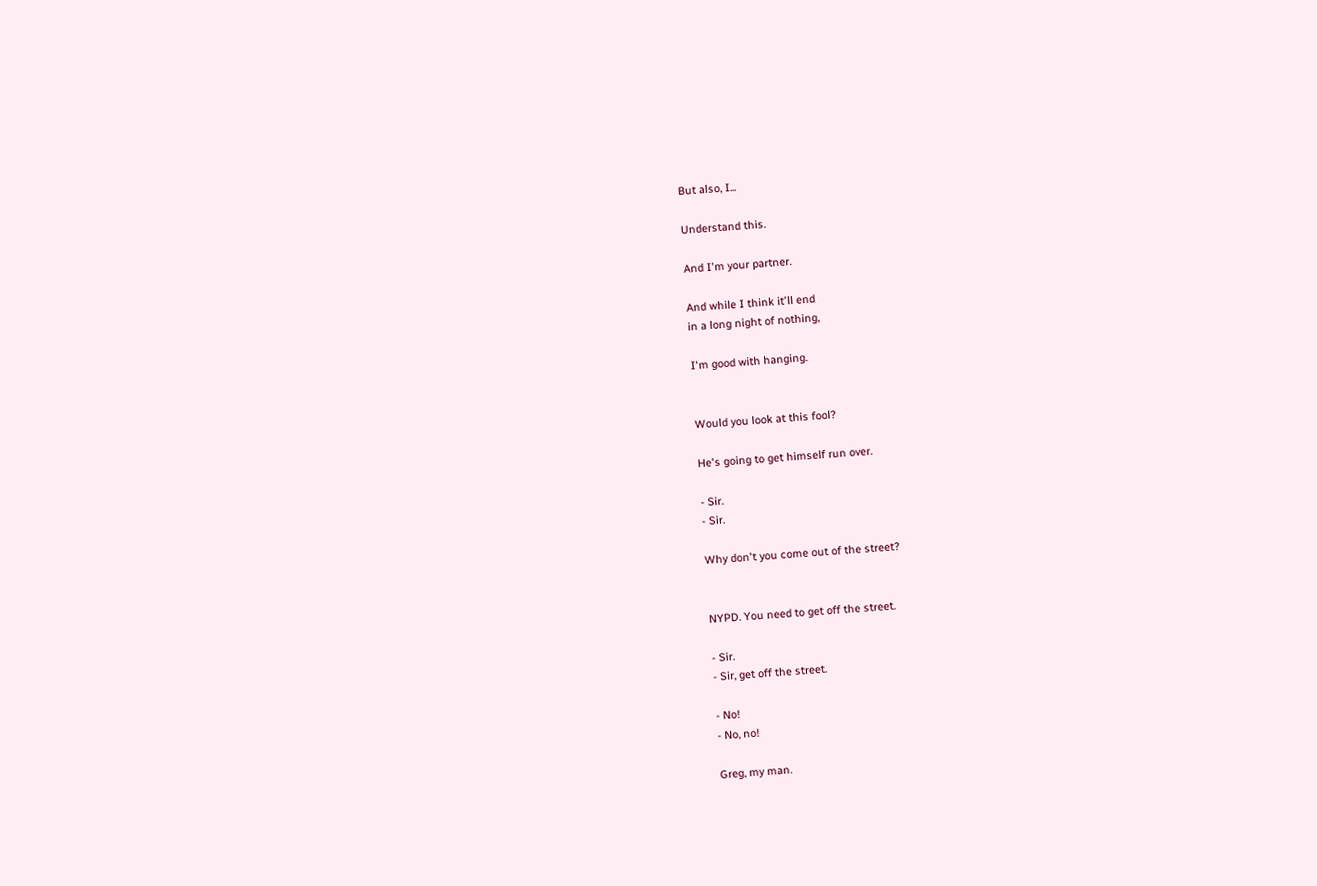But also, I...

Understand this.

And I'm your partner.

And while I think it'll end
in a long night of nothing,

I'm good with hanging.


Would you look at this fool?

He's going to get himself run over.

- Sir.
- Sir.

Why don't you come out of the street?


NYPD. You need to get off the street.

- Sir.
- Sir, get off the street.

- No!
- No, no!

Greg, my man.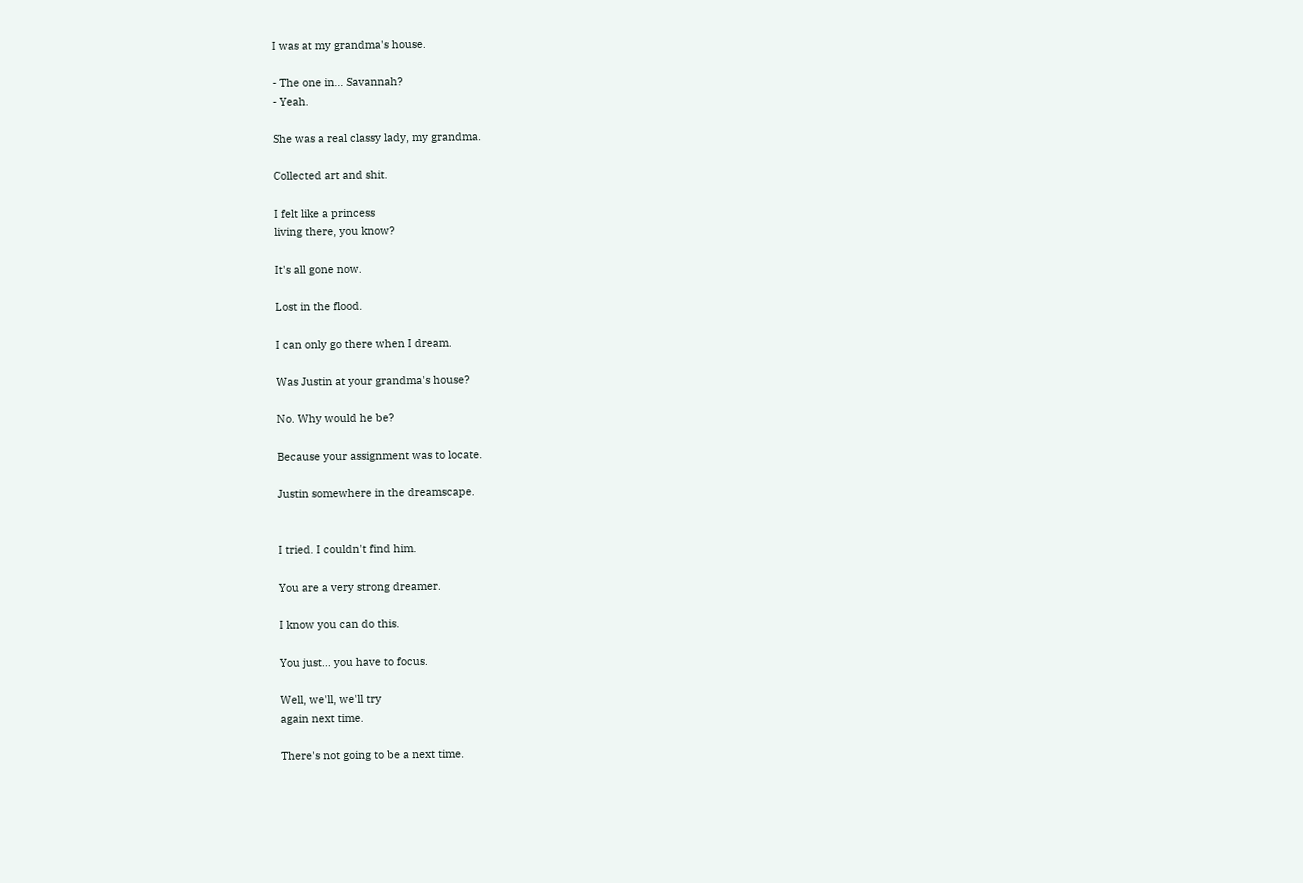I was at my grandma's house.

- The one in... Savannah?
- Yeah.

She was a real classy lady, my grandma.

Collected art and shit.

I felt like a princess
living there, you know?

It's all gone now.

Lost in the flood.

I can only go there when I dream.

Was Justin at your grandma's house?

No. Why would he be?

Because your assignment was to locate.

Justin somewhere in the dreamscape.


I tried. I couldn't find him.

You are a very strong dreamer.

I know you can do this.

You just... you have to focus.

Well, we'll, we'll try
again next time.

There's not going to be a next time.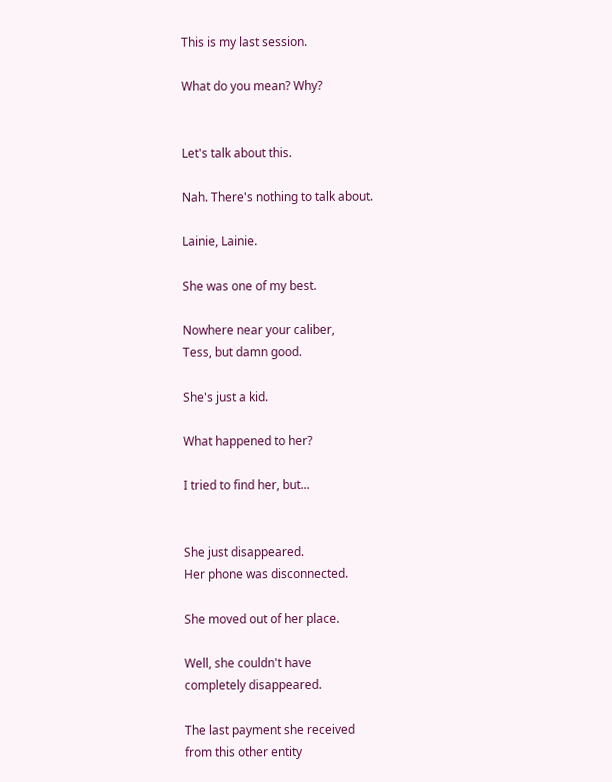This is my last session.

What do you mean? Why?


Let's talk about this.

Nah. There's nothing to talk about.

Lainie, Lainie.

She was one of my best.

Nowhere near your caliber,
Tess, but damn good.

She's just a kid.

What happened to her?

I tried to find her, but...


She just disappeared.
Her phone was disconnected.

She moved out of her place.

Well, she couldn't have
completely disappeared.

The last payment she received
from this other entity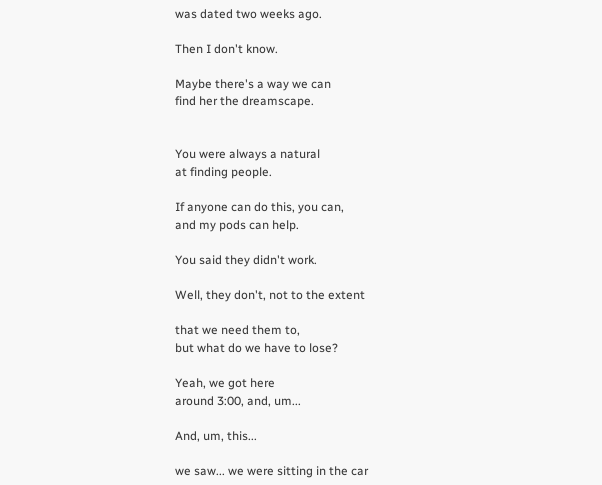was dated two weeks ago.

Then I don't know.

Maybe there's a way we can
find her the dreamscape.


You were always a natural
at finding people.

If anyone can do this, you can,
and my pods can help.

You said they didn't work.

Well, they don't, not to the extent

that we need them to,
but what do we have to lose?

Yeah, we got here
around 3:00, and, um...

And, um, this...

we saw... we were sitting in the car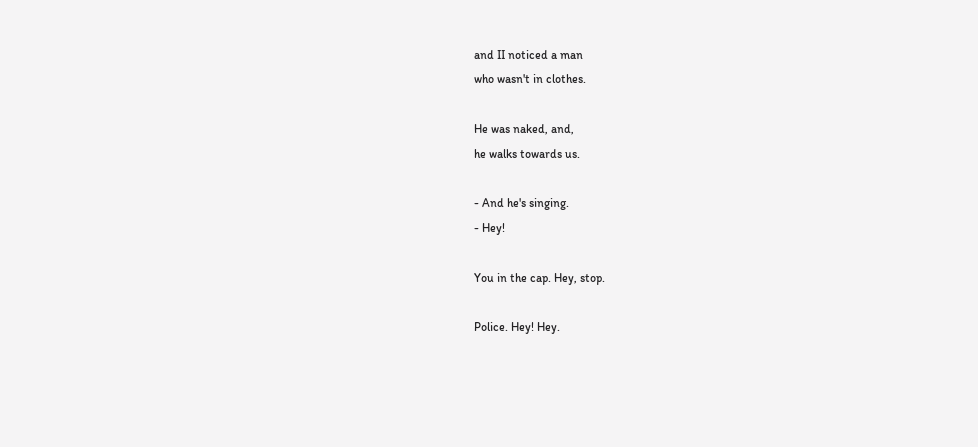and II noticed a man
who wasn't in clothes.

He was naked, and,
he walks towards us.

- And he's singing.
- Hey!

You in the cap. Hey, stop.

Police. Hey! Hey.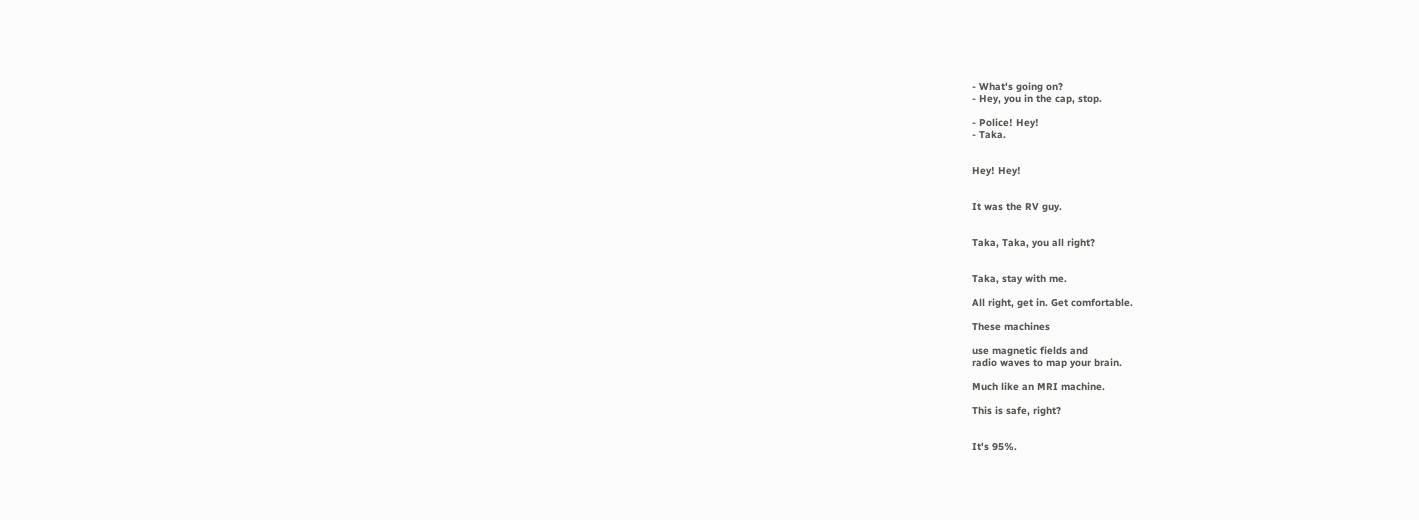- What's going on?
- Hey, you in the cap, stop.

- Police! Hey!
- Taka.


Hey! Hey!


It was the RV guy.


Taka, Taka, you all right?


Taka, stay with me.

All right, get in. Get comfortable.

These machines

use magnetic fields and
radio waves to map your brain.

Much like an MRI machine.

This is safe, right?


It's 95%.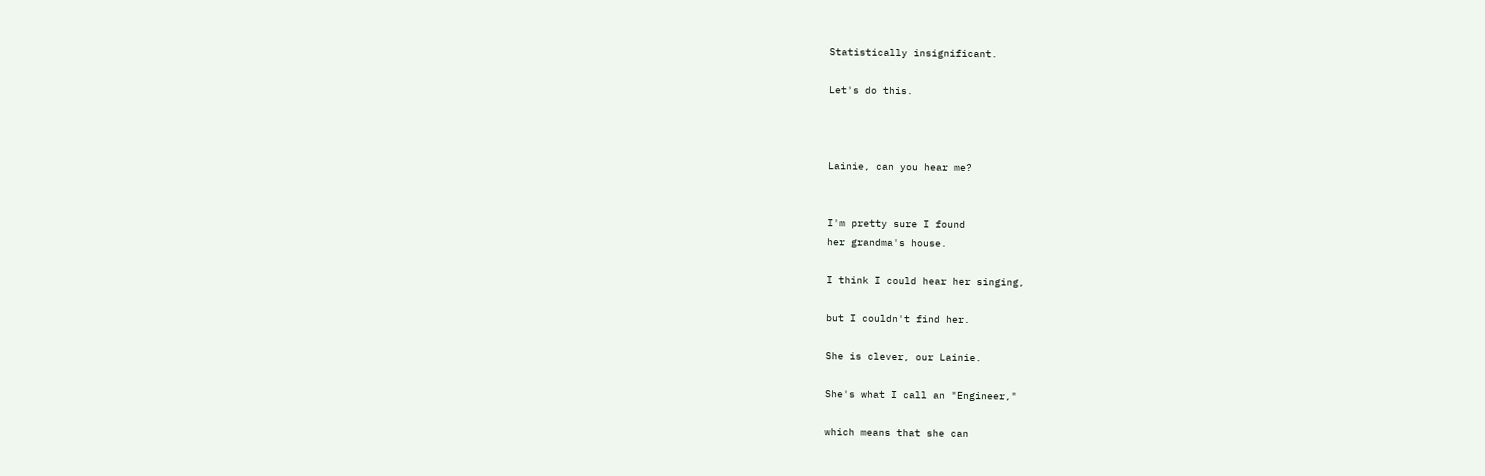Statistically insignificant.

Let's do this.



Lainie, can you hear me?


I'm pretty sure I found
her grandma's house.

I think I could hear her singing,

but I couldn't find her.

She is clever, our Lainie.

She's what I call an "Engineer,"

which means that she can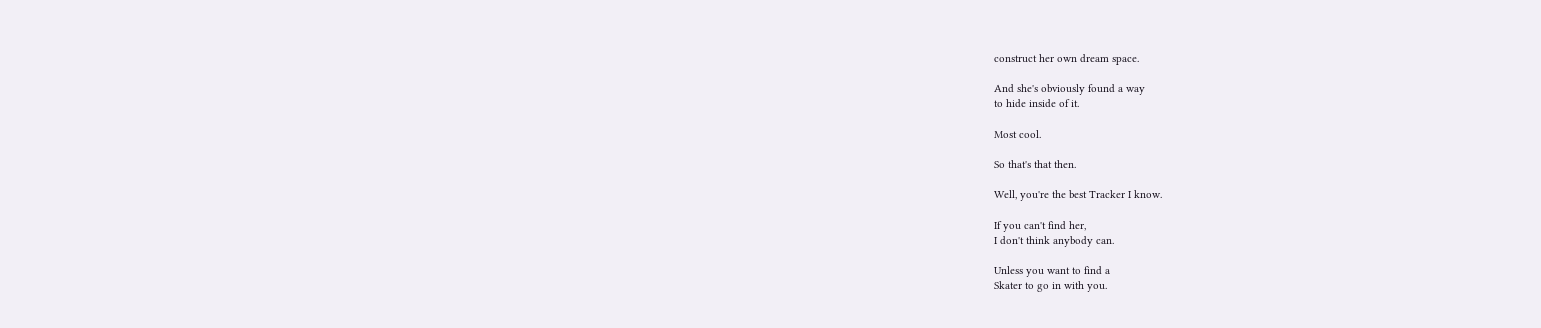construct her own dream space.

And she's obviously found a way
to hide inside of it.

Most cool.

So that's that then.

Well, you're the best Tracker I know.

If you can't find her,
I don't think anybody can.

Unless you want to find a
Skater to go in with you.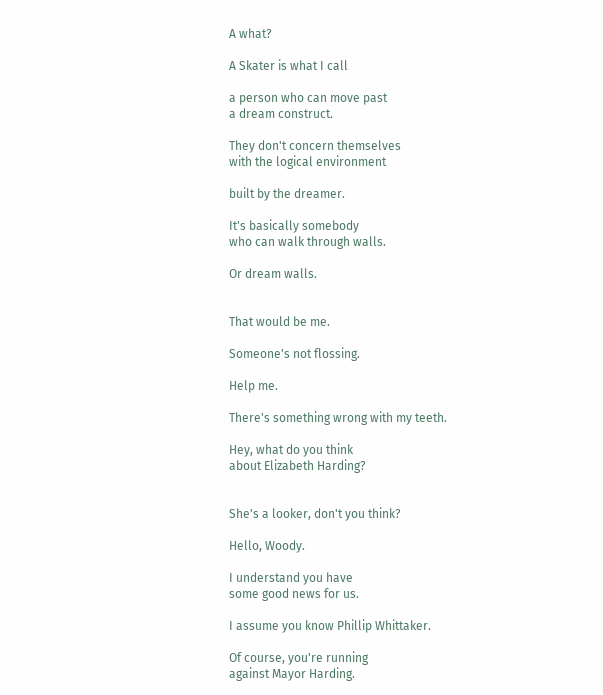A what?

A Skater is what I call

a person who can move past
a dream construct.

They don't concern themselves
with the logical environment

built by the dreamer.

It's basically somebody
who can walk through walls.

Or dream walls.


That would be me.

Someone's not flossing.

Help me.

There's something wrong with my teeth.

Hey, what do you think
about Elizabeth Harding?


She's a looker, don't you think?

Hello, Woody.

I understand you have
some good news for us.

I assume you know Phillip Whittaker.

Of course, you're running
against Mayor Harding.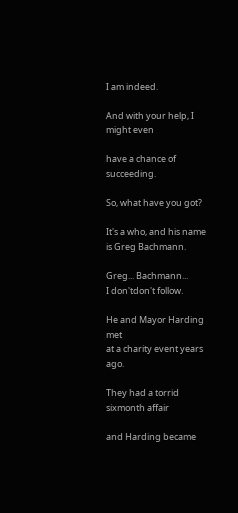I am indeed.

And with your help, I might even

have a chance of succeeding.

So, what have you got?

It's a who, and his name
is Greg Bachmann.

Greg... Bachmann...
I don'tdon't follow.

He and Mayor Harding met
at a charity event years ago.

They had a torrid sixmonth affair

and Harding became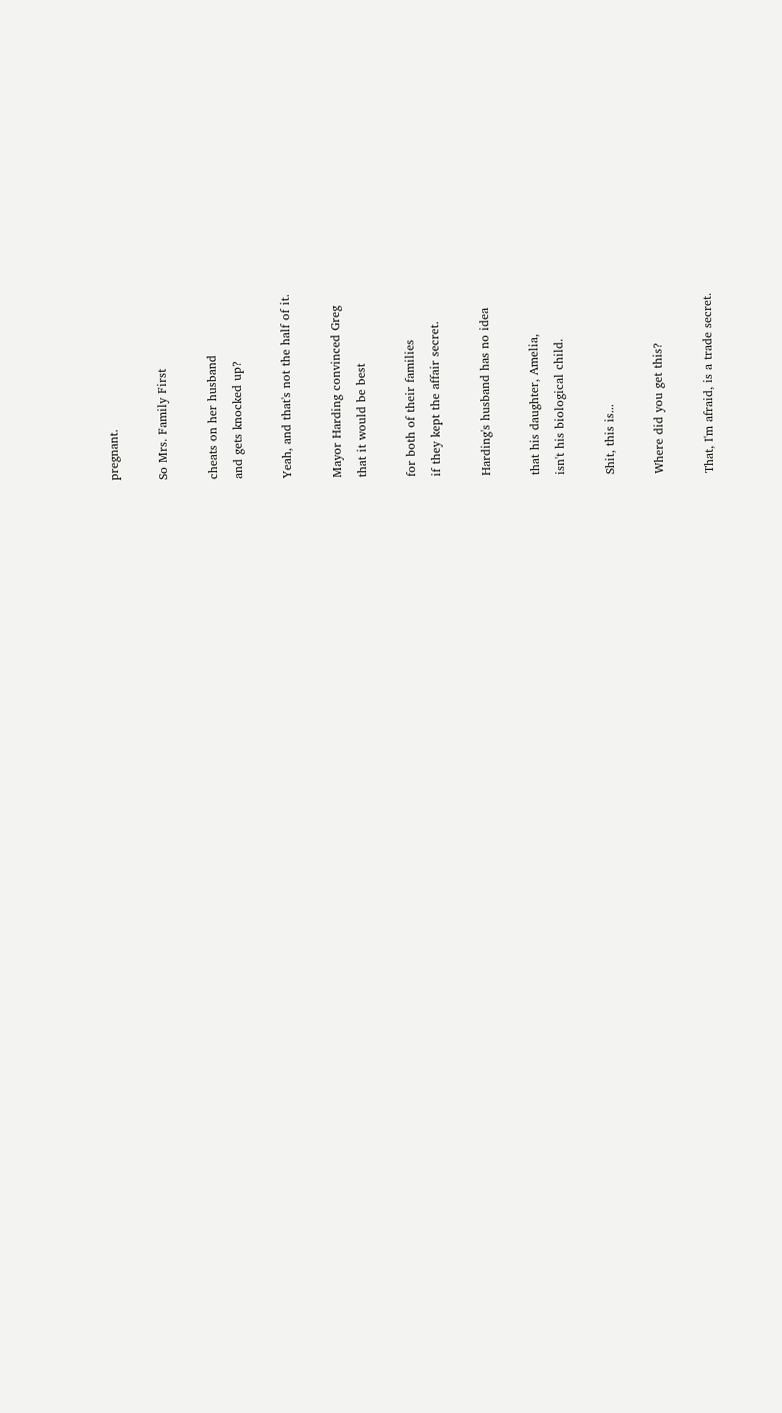pregnant.

So Mrs. Family First

cheats on her husband
and gets knocked up?

Yeah, and that's not the half of it.

Mayor Harding convinced Greg
that it would be best

for both of their families
if they kept the affair secret.

Harding's husband has no idea

that his daughter, Amelia,
isn't his biological child.

Shit, this is...

Where did you get this?

That, I'm afraid, is a trade secret.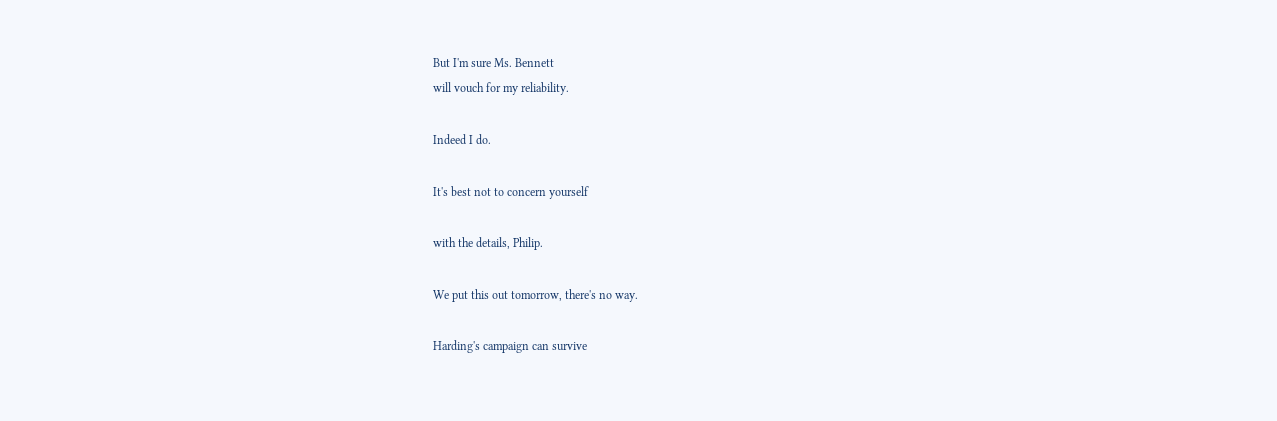But I'm sure Ms. Bennett
will vouch for my reliability.

Indeed I do.

It's best not to concern yourself

with the details, Philip.

We put this out tomorrow, there's no way.

Harding's campaign can survive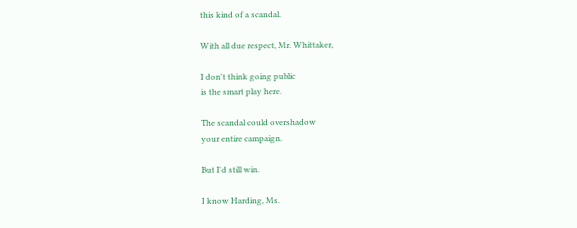this kind of a scandal.

With all due respect, Mr. Whittaker,

I don't think going public
is the smart play here.

The scandal could overshadow
your entire campaign.

But I'd still win.

I know Harding, Ms.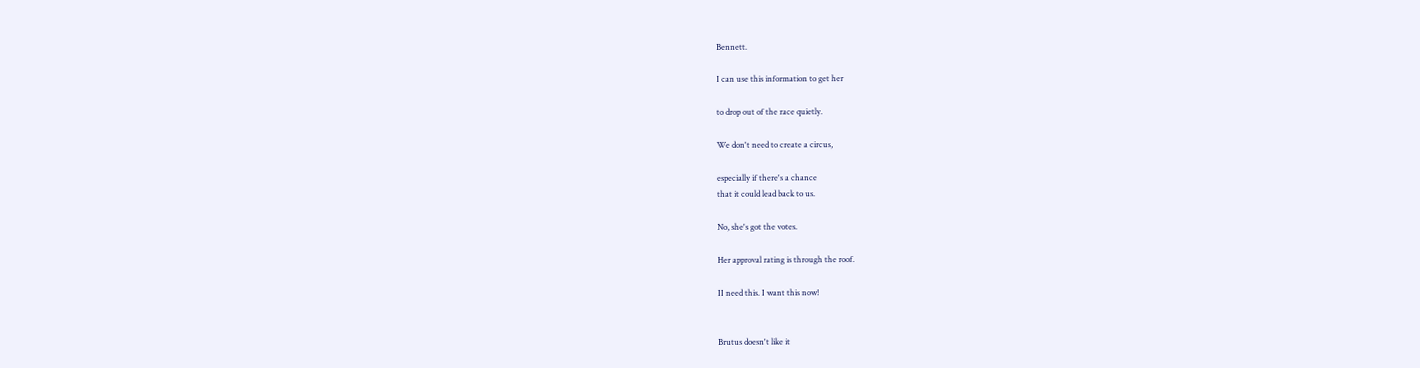Bennett.

I can use this information to get her

to drop out of the race quietly.

We don't need to create a circus,

especially if there's a chance
that it could lead back to us.

No, she's got the votes.

Her approval rating is through the roof.

II need this. I want this now!


Brutus doesn't like it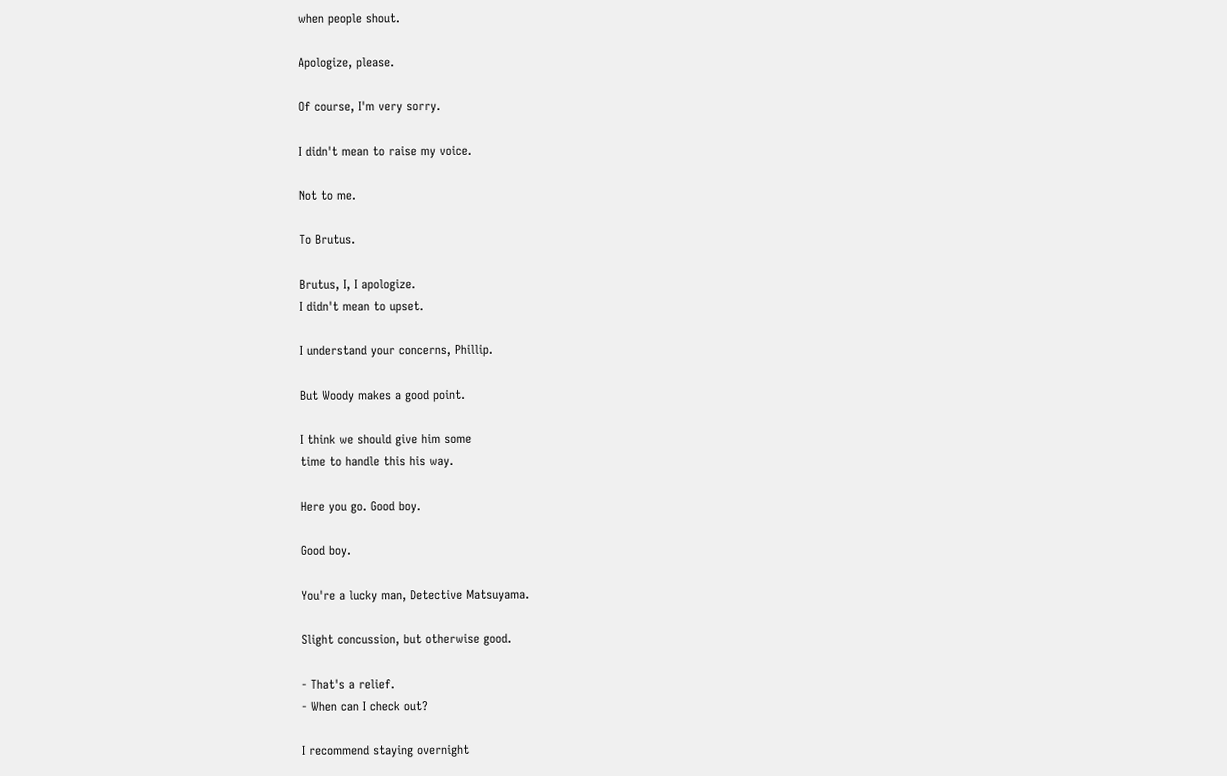when people shout.

Apologize, please.

Of course, I'm very sorry.

I didn't mean to raise my voice.

Not to me.

To Brutus.

Brutus, I, I apologize.
I didn't mean to upset.

I understand your concerns, Phillip.

But Woody makes a good point.

I think we should give him some
time to handle this his way.

Here you go. Good boy.

Good boy.

You're a lucky man, Detective Matsuyama.

Slight concussion, but otherwise good.

- That's a relief.
- When can I check out?

I recommend staying overnight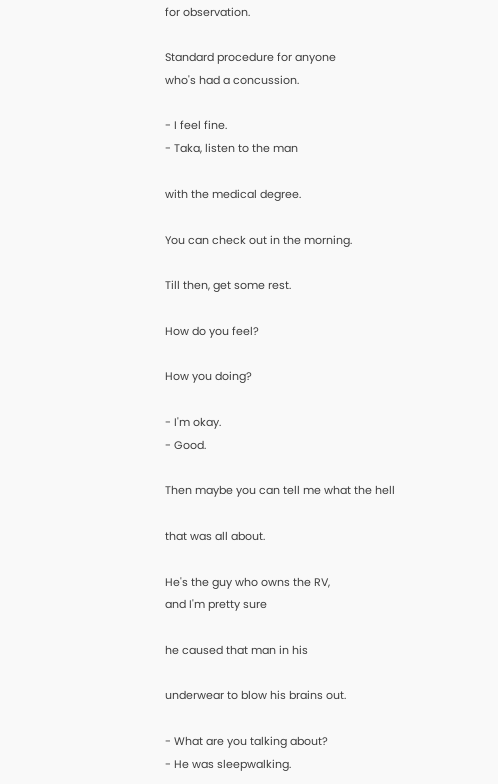for observation.

Standard procedure for anyone
who's had a concussion.

- I feel fine.
- Taka, listen to the man

with the medical degree.

You can check out in the morning.

Till then, get some rest.

How do you feel?

How you doing?

- I'm okay.
- Good.

Then maybe you can tell me what the hell

that was all about.

He's the guy who owns the RV,
and I'm pretty sure

he caused that man in his

underwear to blow his brains out.

- What are you talking about?
- He was sleepwalking.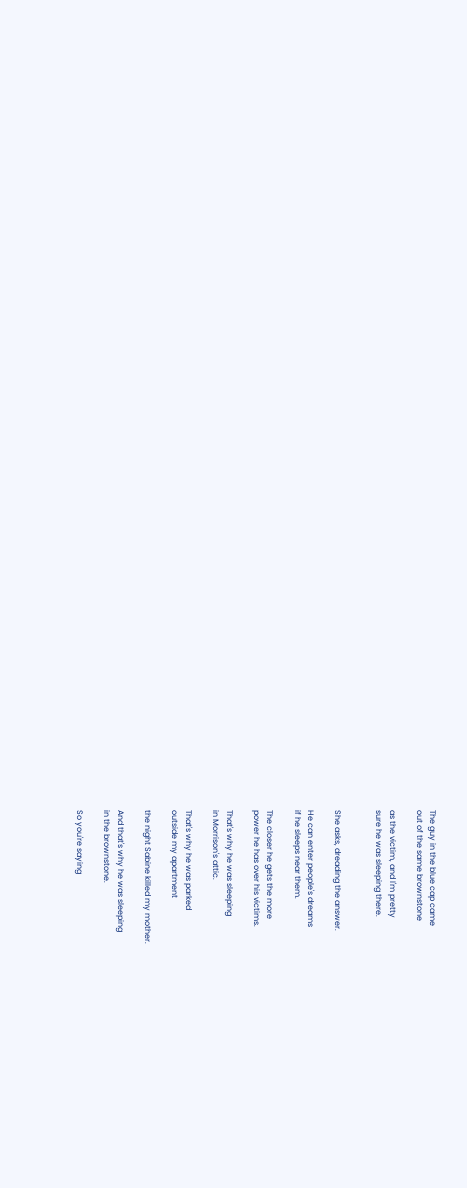The guy in the blue cap came
out of the same brownstone

as the victim, and I'm pretty
sure he was sleeping there.


She asks, dreading the answer.

He can enter people's dreams
if he sleeps near them.

The closer he gets the more
power he has over his victims.

That's why he was sleeping
in Morrison's attic.

That's why he was parked
outside my apartment

the night Sabine killed my mother.

And that's why he was sleeping
in the brownstone.

So you're saying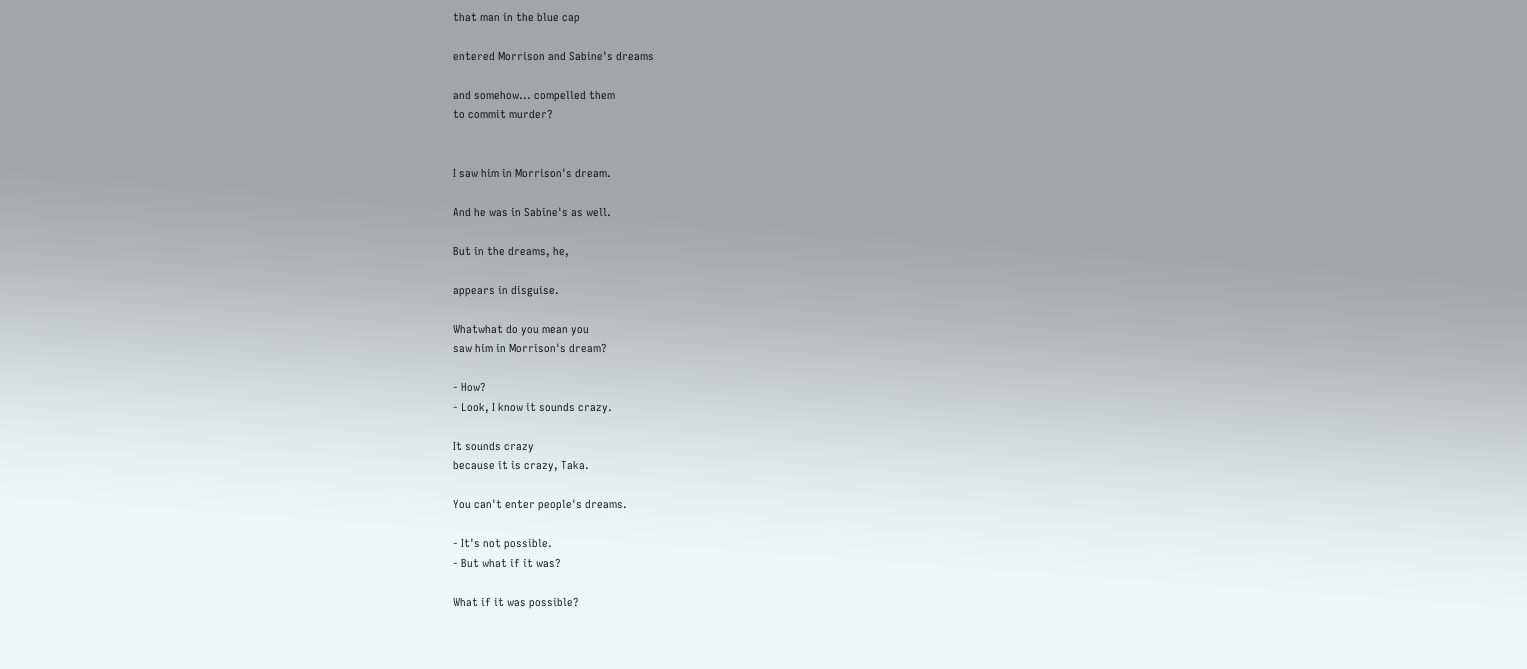that man in the blue cap

entered Morrison and Sabine's dreams

and somehow... compelled them
to commit murder?


I saw him in Morrison's dream.

And he was in Sabine's as well.

But in the dreams, he,

appears in disguise.

Whatwhat do you mean you
saw him in Morrison's dream?

- How?
- Look, I know it sounds crazy.

It sounds crazy
because it is crazy, Taka.

You can't enter people's dreams.

- It's not possible.
- But what if it was?

What if it was possible?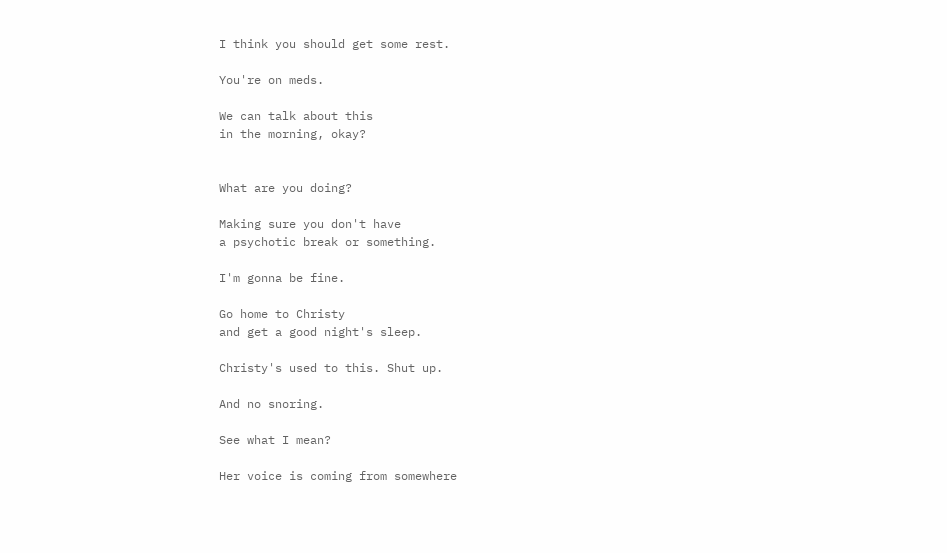I think you should get some rest.

You're on meds.

We can talk about this
in the morning, okay?


What are you doing?

Making sure you don't have
a psychotic break or something.

I'm gonna be fine.

Go home to Christy
and get a good night's sleep.

Christy's used to this. Shut up.

And no snoring.

See what I mean?

Her voice is coming from somewhere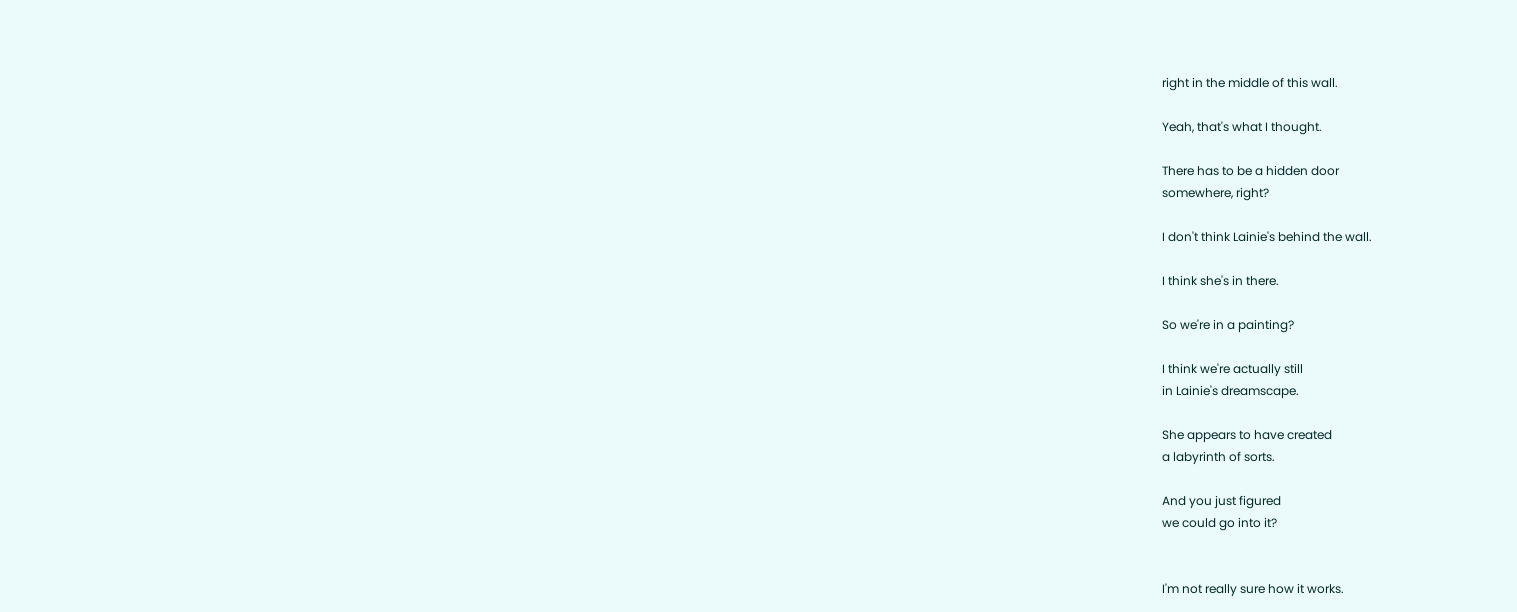right in the middle of this wall.

Yeah, that's what I thought.

There has to be a hidden door
somewhere, right?

I don't think Lainie's behind the wall.

I think she's in there.

So we're in a painting?

I think we're actually still
in Lainie's dreamscape.

She appears to have created
a labyrinth of sorts.

And you just figured
we could go into it?


I'm not really sure how it works.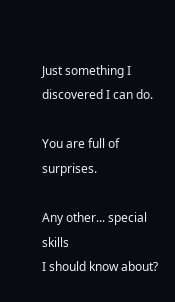Just something I discovered I can do.

You are full of surprises.

Any other... special skills
I should know about?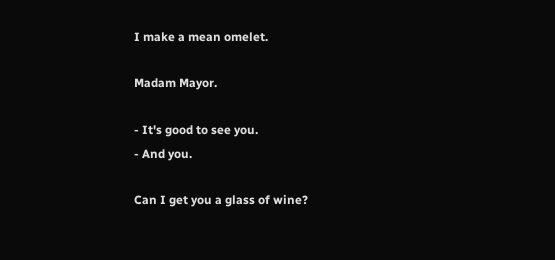I make a mean omelet.

Madam Mayor.

- It's good to see you.
- And you.

Can I get you a glass of wine?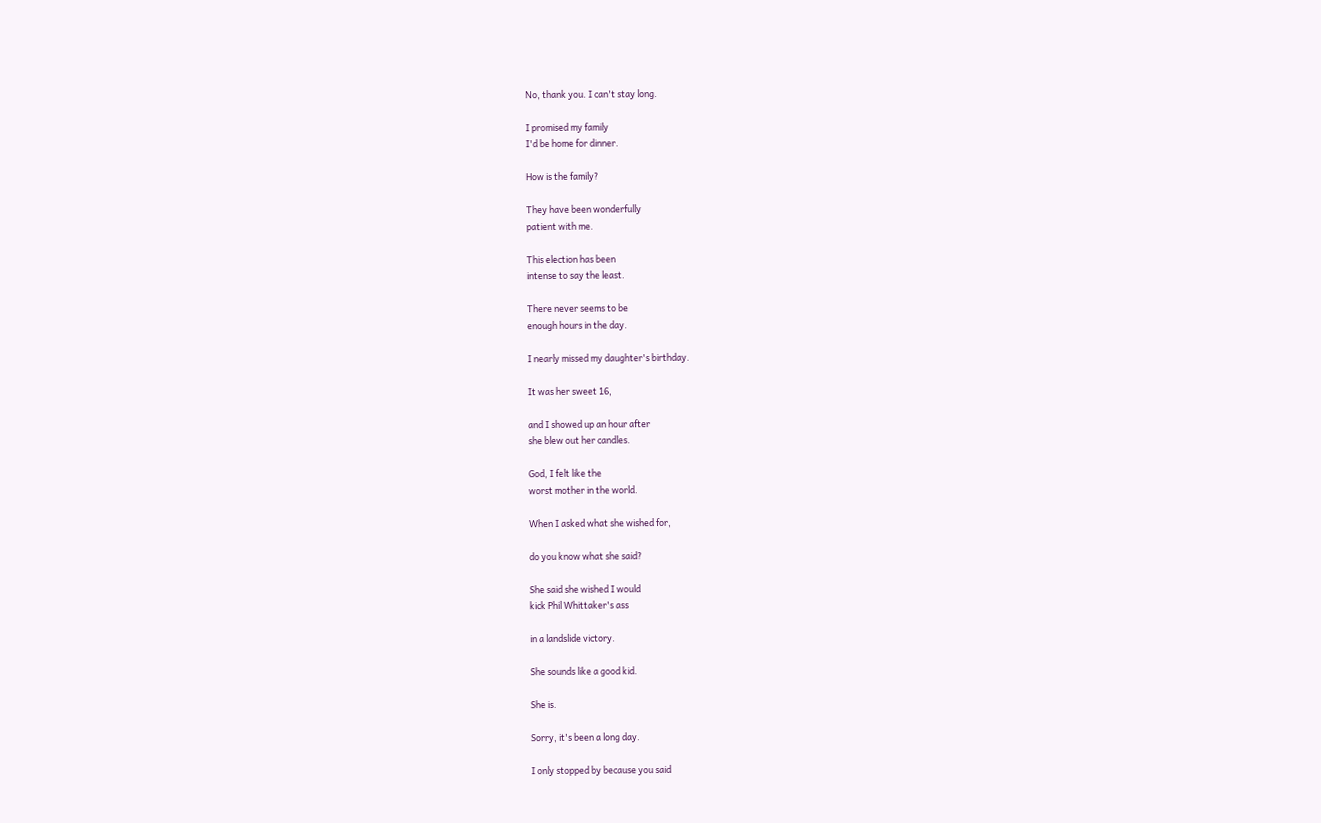No, thank you. I can't stay long.

I promised my family
I'd be home for dinner.

How is the family?

They have been wonderfully
patient with me.

This election has been
intense to say the least.

There never seems to be
enough hours in the day.

I nearly missed my daughter's birthday.

It was her sweet 16,

and I showed up an hour after
she blew out her candles.

God, I felt like the
worst mother in the world.

When I asked what she wished for,

do you know what she said?

She said she wished I would
kick Phil Whittaker's ass

in a landslide victory.

She sounds like a good kid.

She is.

Sorry, it's been a long day.

I only stopped by because you said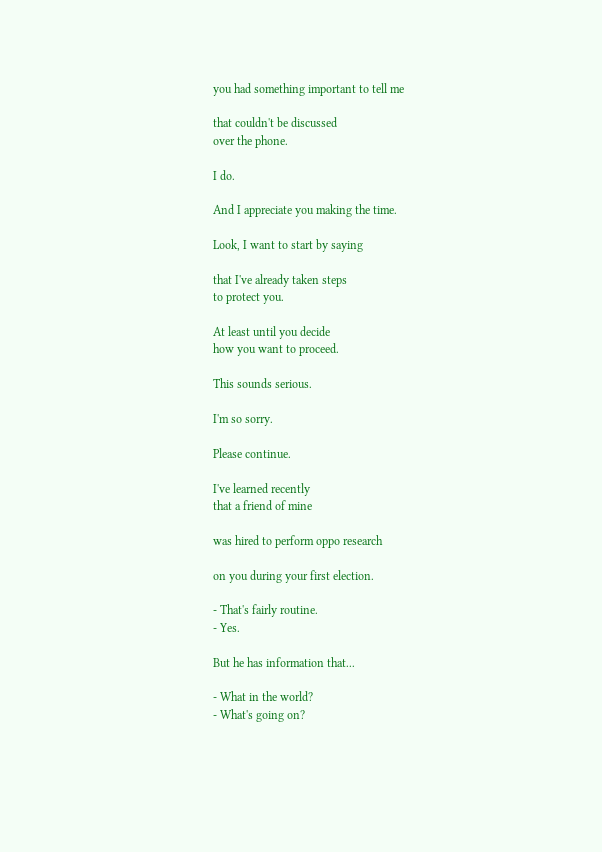you had something important to tell me

that couldn't be discussed
over the phone.

I do.

And I appreciate you making the time.

Look, I want to start by saying

that I've already taken steps
to protect you.

At least until you decide
how you want to proceed.

This sounds serious.

I'm so sorry.

Please continue.

I've learned recently
that a friend of mine

was hired to perform oppo research

on you during your first election.

- That's fairly routine.
- Yes.

But he has information that...

- What in the world?
- What's going on?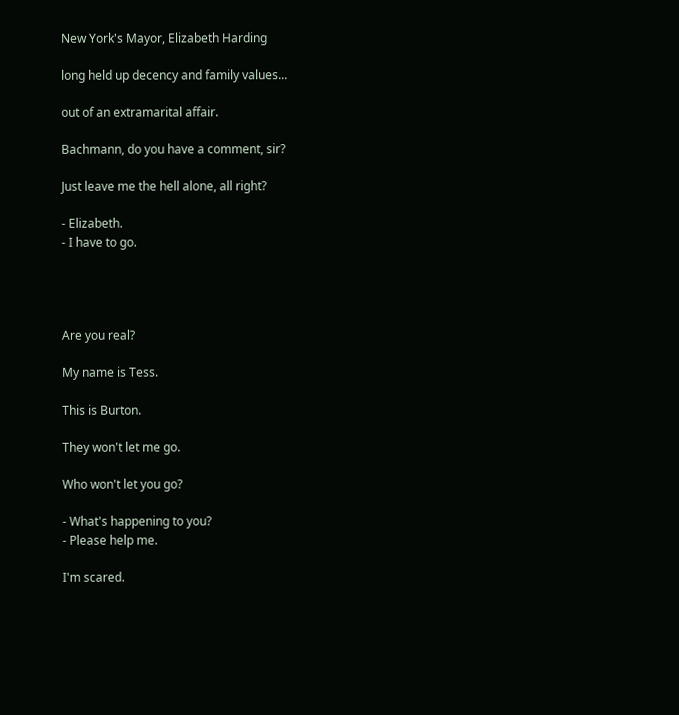New York's Mayor, Elizabeth Harding

long held up decency and family values...

out of an extramarital affair.

Bachmann, do you have a comment, sir?

Just leave me the hell alone, all right?

- Elizabeth.
- I have to go.




Are you real?

My name is Tess.

This is Burton.

They won't let me go.

Who won't let you go?

- What's happening to you?
- Please help me.

I'm scared.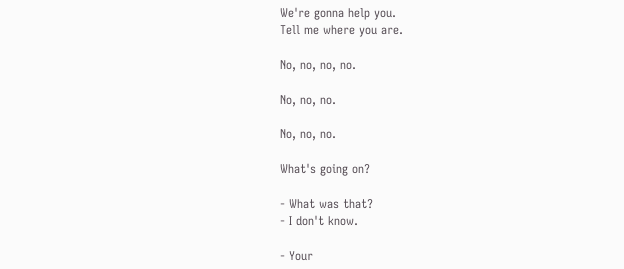We're gonna help you.
Tell me where you are.

No, no, no, no.

No, no, no.

No, no, no.

What's going on?

- What was that?
- I don't know.

- Your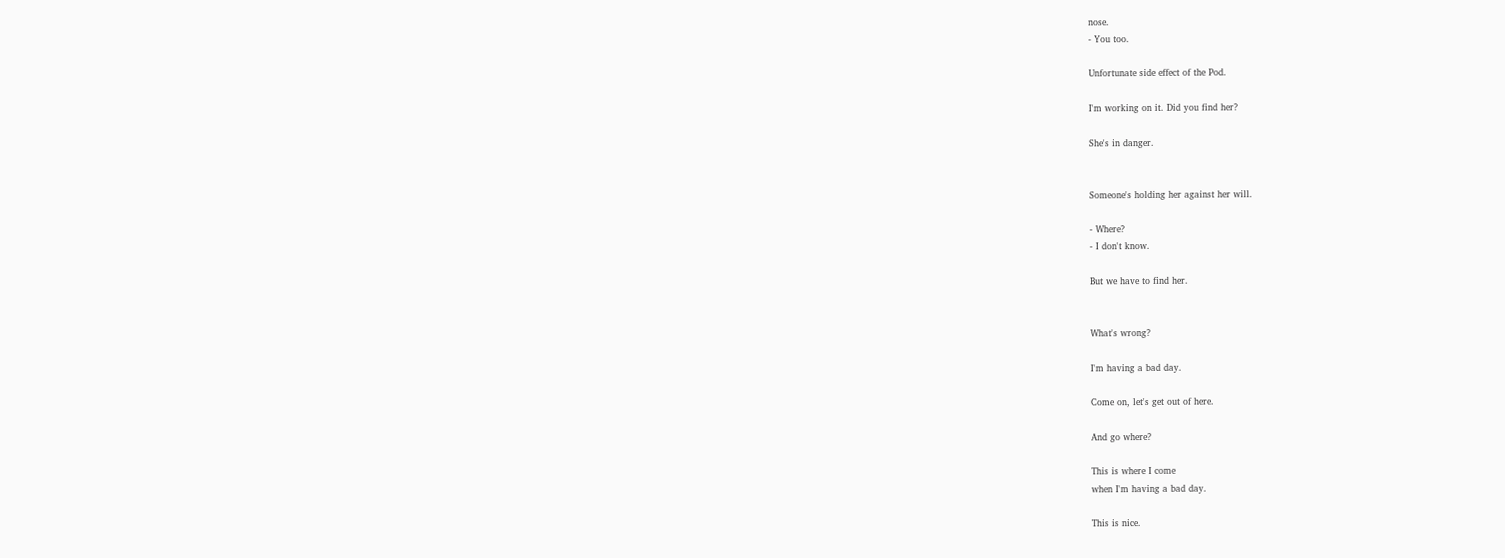nose.
- You too.

Unfortunate side effect of the Pod.

I'm working on it. Did you find her?

She's in danger.


Someone's holding her against her will.

- Where?
- I don't know.

But we have to find her.


What's wrong?

I'm having a bad day.

Come on, let's get out of here.

And go where?

This is where I come
when I'm having a bad day.

This is nice.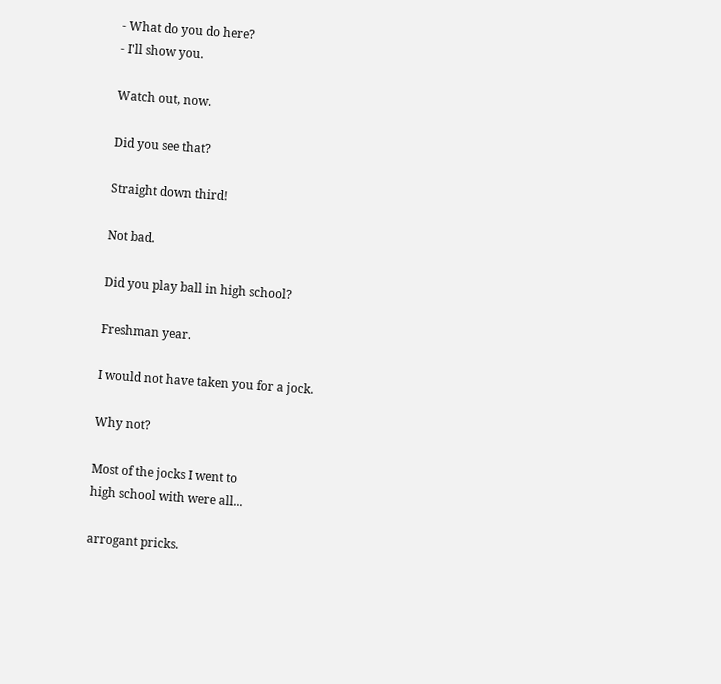- What do you do here?
- I'll show you.

Watch out, now.

Did you see that?

Straight down third!

Not bad.

Did you play ball in high school?

Freshman year.

I would not have taken you for a jock.

Why not?

Most of the jocks I went to
high school with were all...

arrogant pricks.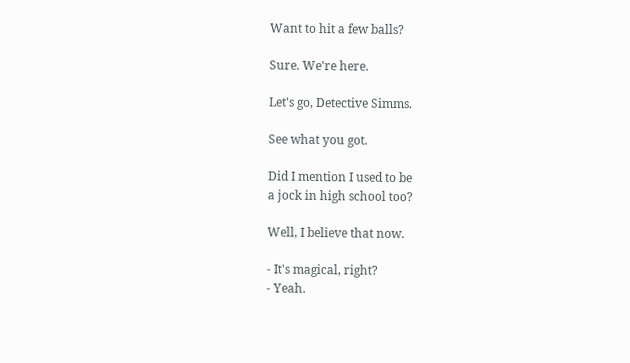Want to hit a few balls?

Sure. We're here.

Let's go, Detective Simms.

See what you got.

Did I mention I used to be
a jock in high school too?

Well, I believe that now.

- It's magical, right?
- Yeah.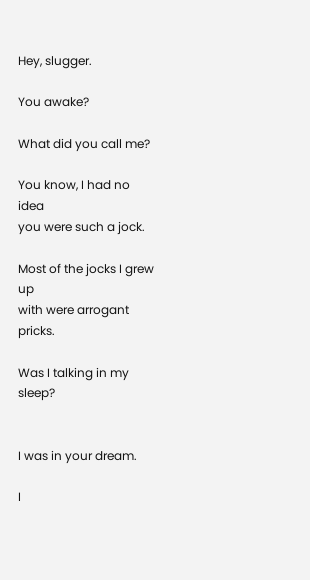Hey, slugger.

You awake?

What did you call me?

You know, I had no idea
you were such a jock.

Most of the jocks I grew up
with were arrogant pricks.

Was I talking in my sleep?


I was in your dream.

I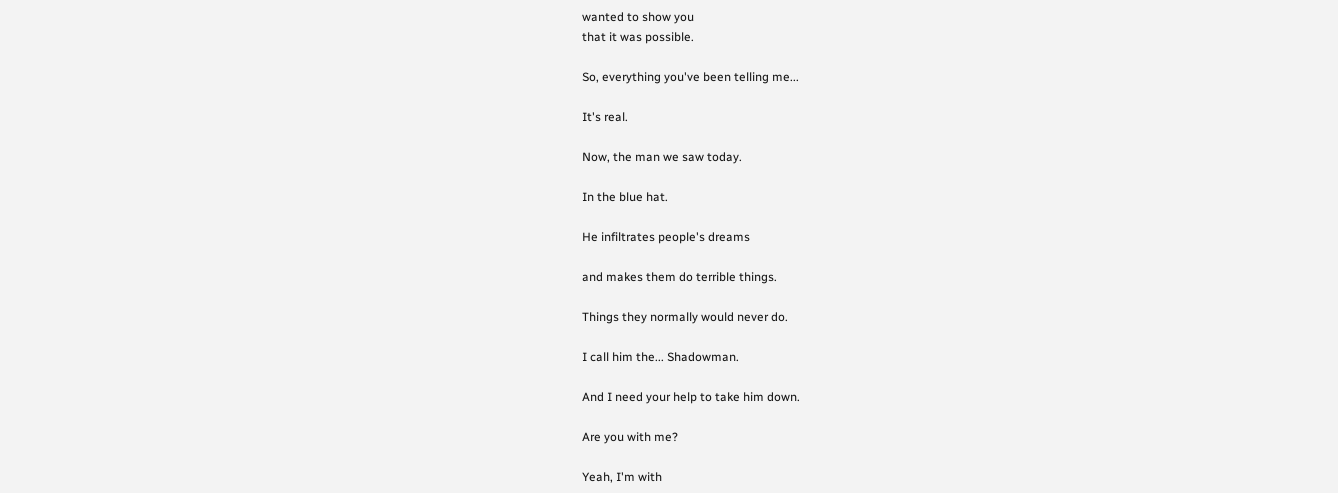wanted to show you
that it was possible.

So, everything you've been telling me...

It's real.

Now, the man we saw today.

In the blue hat.

He infiltrates people's dreams

and makes them do terrible things.

Things they normally would never do.

I call him the... Shadowman.

And I need your help to take him down.

Are you with me?

Yeah, I'm with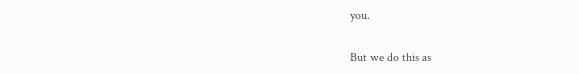you.

But we do this as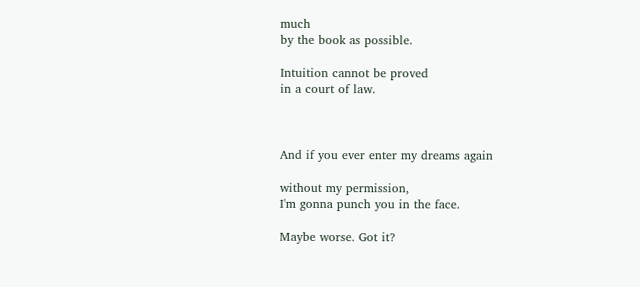much
by the book as possible.

Intuition cannot be proved
in a court of law.



And if you ever enter my dreams again

without my permission,
I'm gonna punch you in the face.

Maybe worse. Got it?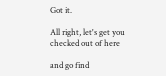Got it.

All right, let's get you
checked out of here

and go find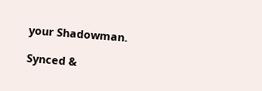your Shadowman.

Synced &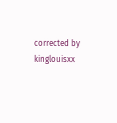corrected by kinglouisxx